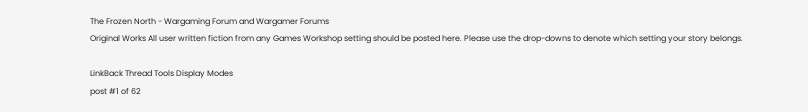The Frozen North - Wargaming Forum and Wargamer Forums
Original Works All user written fiction from any Games Workshop setting should be posted here. Please use the drop-downs to denote which setting your story belongs.

LinkBack Thread Tools Display Modes
post #1 of 62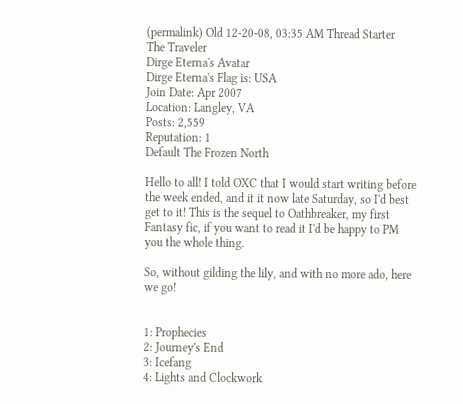(permalink) Old 12-20-08, 03:35 AM Thread Starter
The Traveler
Dirge Eterna's Avatar
Dirge Eterna's Flag is: USA
Join Date: Apr 2007
Location: Langley, VA
Posts: 2,559
Reputation: 1
Default The Frozen North

Hello to all! I told OXC that I would start writing before the week ended, and it it now late Saturday, so I'd best get to it! This is the sequel to Oathbreaker, my first Fantasy fic, if you want to read it I'd be happy to PM you the whole thing.

So, without gilding the lily, and with no more ado, here we go!


1: Prophecies
2: Journey's End
3: Icefang
4: Lights and Clockwork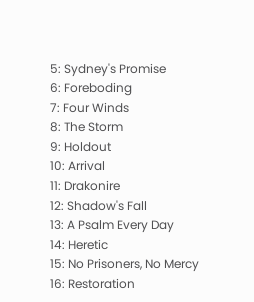5: Sydney's Promise
6: Foreboding
7: Four Winds
8: The Storm
9: Holdout
10: Arrival
11: Drakonire
12: Shadow's Fall
13: A Psalm Every Day
14: Heretic
15: No Prisoners, No Mercy
16: Restoration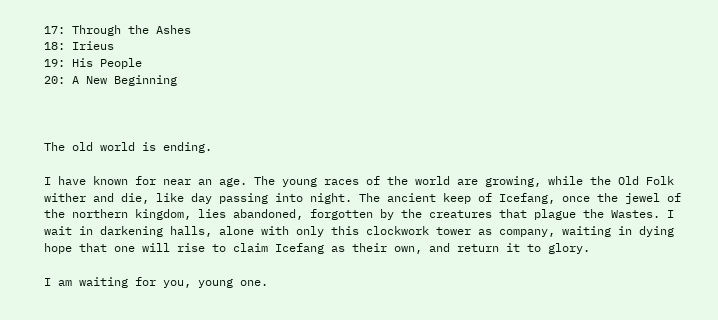17: Through the Ashes
18: Irieus
19: His People
20: A New Beginning



The old world is ending.

I have known for near an age. The young races of the world are growing, while the Old Folk wither and die, like day passing into night. The ancient keep of Icefang, once the jewel of the northern kingdom, lies abandoned, forgotten by the creatures that plague the Wastes. I wait in darkening halls, alone with only this clockwork tower as company, waiting in dying hope that one will rise to claim Icefang as their own, and return it to glory.

I am waiting for you, young one.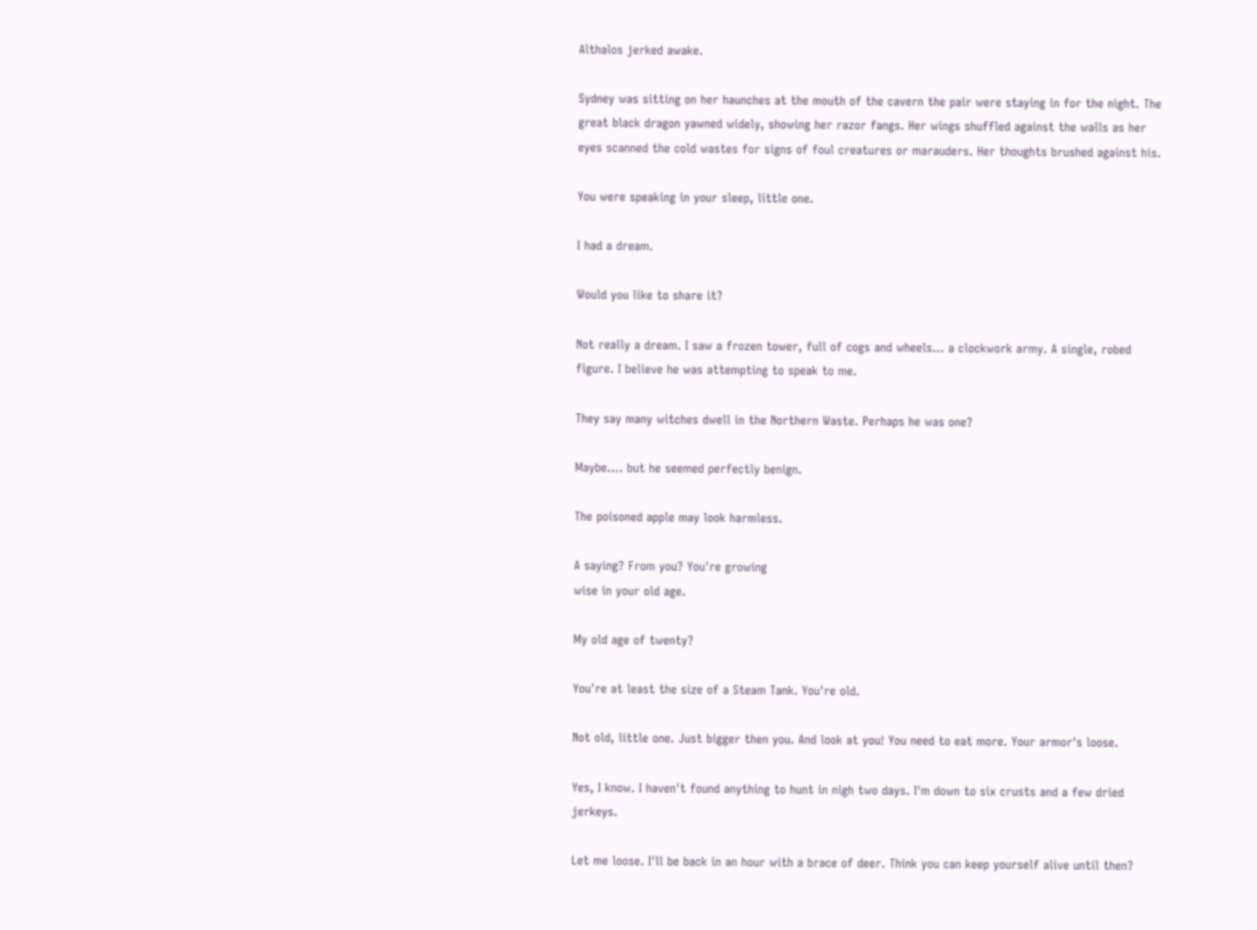Althalos jerked awake.

Sydney was sitting on her haunches at the mouth of the cavern the pair were staying in for the night. The great black dragon yawned widely, showing her razor fangs. Her wings shuffled against the walls as her eyes scanned the cold wastes for signs of foul creatures or marauders. Her thoughts brushed against his.

You were speaking in your sleep, little one.

I had a dream.

Would you like to share it?

Not really a dream. I saw a frozen tower, full of cogs and wheels... a clockwork army. A single, robed figure. I believe he was attempting to speak to me.

They say many witches dwell in the Northern Waste. Perhaps he was one?

Maybe.... but he seemed perfectly benign.

The poisoned apple may look harmless.

A saying? From you? You're growing
wise in your old age.

My old age of twenty?

You're at least the size of a Steam Tank. You're old.

Not old, little one. Just bigger then you. And look at you! You need to eat more. Your armor's loose.

Yes, I know. I haven't found anything to hunt in nigh two days. I'm down to six crusts and a few dried jerkeys.

Let me loose. I'll be back in an hour with a brace of deer. Think you can keep yourself alive until then?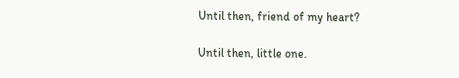Until then, friend of my heart?

Until then, little one.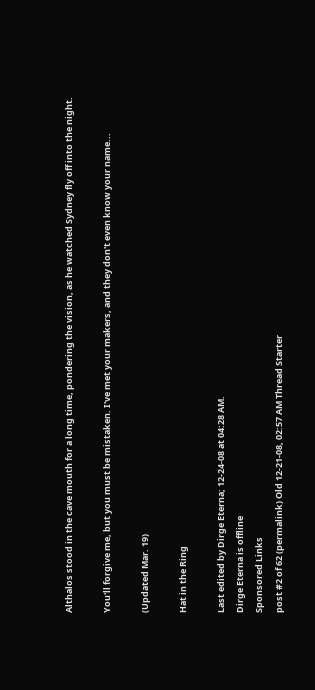Althalos stood in the cave mouth for a long time, pondering the vision, as he watched Sydney fly off into the night.

You'll forgive me, but you must be mistaken. I've met your makers, and they don't even know your name...

(Updated Mar. 19)

Hat in the Ring

Last edited by Dirge Eterna; 12-24-08 at 04:28 AM.
Dirge Eterna is offline
Sponsored Links
post #2 of 62 (permalink) Old 12-21-08, 02:57 AM Thread Starter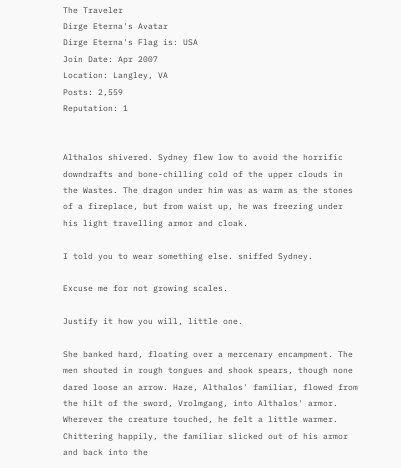The Traveler
Dirge Eterna's Avatar
Dirge Eterna's Flag is: USA
Join Date: Apr 2007
Location: Langley, VA
Posts: 2,559
Reputation: 1


Althalos shivered. Sydney flew low to avoid the horrific downdrafts and bone-chilling cold of the upper clouds in the Wastes. The dragon under him was as warm as the stones of a fireplace, but from waist up, he was freezing under his light travelling armor and cloak.

I told you to wear something else. sniffed Sydney.

Excuse me for not growing scales.

Justify it how you will, little one.

She banked hard, floating over a mercenary encampment. The men shouted in rough tongues and shook spears, though none dared loose an arrow. Haze, Althalos' familiar, flowed from the hilt of the sword, Vrolmgang, into Althalos' armor. Wherever the creature touched, he felt a little warmer. Chittering happily, the familiar slicked out of his armor and back into the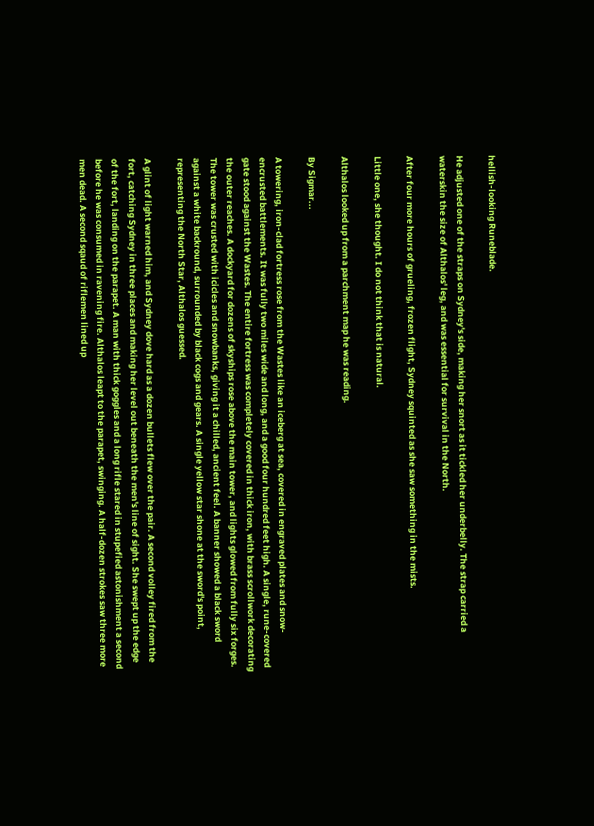hellish-looking Runeblade.

He adjusted one of the straps on Sydney's side, making her snort as it tickled her underbelly. The strap carried a waterskin the size of Althalos' leg, and was essential for survival in the North.

After four more hours of grueling, frozen flight, Sydney squinted as she saw something in the mists.

Little one, she thought. I do not think that is natural.

Althalos looked up from a parchment map he was reading.

By Sigmar...

A towering, iron-clad fortress rose from the Wastes like an iceberg at sea, covered in engraved plates and snow-encrusted battlements. It was fully two miles wide and long, and a good four hundred feet high. A single, rune-covered gate stood against the Wastes. The entire fortress was completely covered in thick iron, with brass scrollwork decorating the outer reaches. A dockyard for dozens of skyships rose above the main tower, and lights glowed from fully six forges. The tower was crusted with icicles and snowbanks, giving it a chilled, ancient feel. A banner showed a black sword against a white backround, surrounded by black cogs and gears. A single yellow star shone at the sword's point, representing the North Star, Althalos guessed.

A glint of light warned him, and Sydney dove hard as a dozen bullets flew over the pair. A second volley fired from the fort, catching Sydney in three places and making her level out beneath the men's line of sight. She swept up the edge of the fort, landing on the parapet. A man with thick goggles and a long rifle stared in stupefied astonishment a second before he was consumed in ravening fire. Althalos leapt to the parapet, swinging. A half-dozen strokes saw three more men dead. A second sqaud of riflemen lined up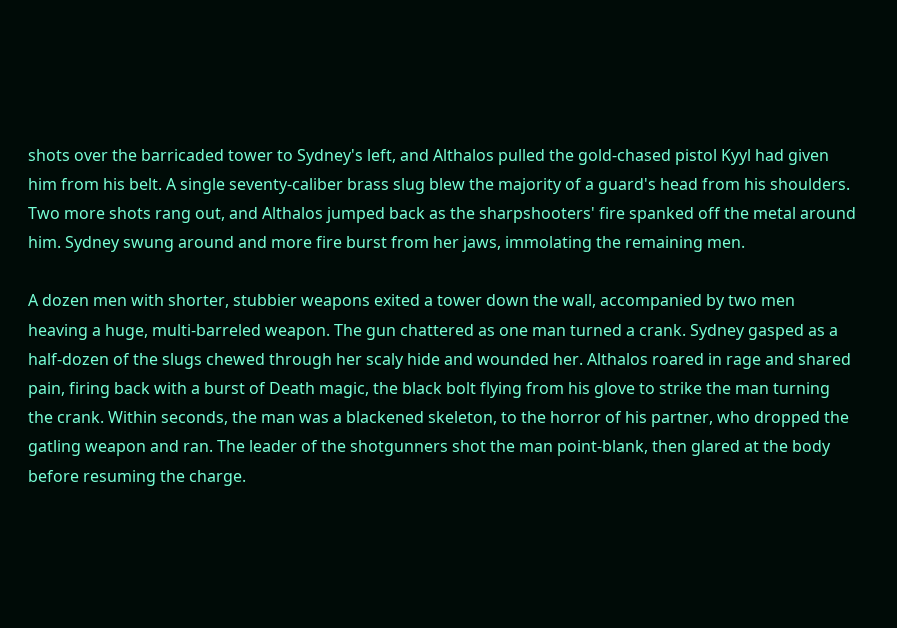shots over the barricaded tower to Sydney's left, and Althalos pulled the gold-chased pistol Kyyl had given him from his belt. A single seventy-caliber brass slug blew the majority of a guard's head from his shoulders. Two more shots rang out, and Althalos jumped back as the sharpshooters' fire spanked off the metal around him. Sydney swung around and more fire burst from her jaws, immolating the remaining men.

A dozen men with shorter, stubbier weapons exited a tower down the wall, accompanied by two men heaving a huge, multi-barreled weapon. The gun chattered as one man turned a crank. Sydney gasped as a half-dozen of the slugs chewed through her scaly hide and wounded her. Althalos roared in rage and shared pain, firing back with a burst of Death magic, the black bolt flying from his glove to strike the man turning the crank. Within seconds, the man was a blackened skeleton, to the horror of his partner, who dropped the gatling weapon and ran. The leader of the shotgunners shot the man point-blank, then glared at the body before resuming the charge.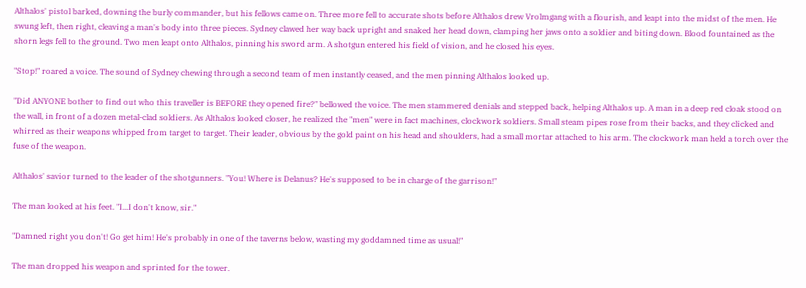Althalos' pistol barked, downing the burly commander, but his fellows came on. Three more fell to accurate shots before Althalos drew Vrolmgang with a flourish, and leapt into the midst of the men. He swung left, then right, cleaving a man's body into three pieces. Sydney clawed her way back upright and snaked her head down, clamping her jaws onto a soldier and biting down. Blood fountained as the shorn legs fell to the ground. Two men leapt onto Althalos, pinning his sword arm. A shotgun entered his field of vision, and he closed his eyes.

"Stop!" roared a voice. The sound of Sydney chewing through a second team of men instantly ceased, and the men pinning Althalos looked up.

"Did ANYONE bother to find out who this traveller is BEFORE they opened fire?" bellowed the voice. The men stammered denials and stepped back, helping Althalos up. A man in a deep red cloak stood on the wall, in front of a dozen metal-clad soldiers. As Althalos looked closer, he realized the "men" were in fact machines, clockwork soldiers. Small steam pipes rose from their backs, and they clicked and whirred as their weapons whipped from target to target. Their leader, obvious by the gold paint on his head and shoulders, had a small mortar attached to his arm. The clockwork man held a torch over the fuse of the weapon.

Althalos' savior turned to the leader of the shotgunners. "You! Where is Delanus? He's supposed to be in charge of the garrison!"

The man looked at his feet. "I...I don't know, sir."

"Damned right you don't! Go get him! He's probably in one of the taverns below, wasting my goddamned time as usual!"

The man dropped his weapon and sprinted for the tower.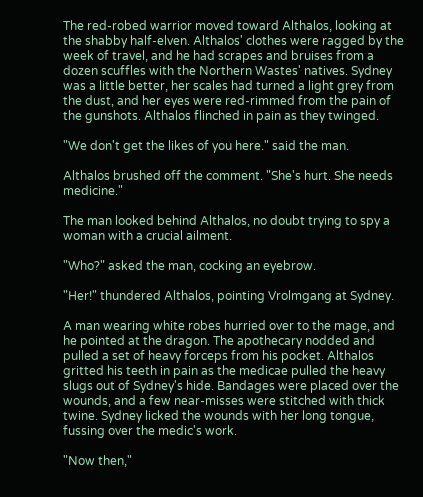The red-robed warrior moved toward Althalos, looking at the shabby half-elven. Althalos' clothes were ragged by the week of travel, and he had scrapes and bruises from a dozen scuffles with the Northern Wastes' natives. Sydney was a little better, her scales had turned a light grey from the dust, and her eyes were red-rimmed from the pain of the gunshots. Althalos flinched in pain as they twinged.

"We don't get the likes of you here." said the man.

Althalos brushed off the comment. "She's hurt. She needs medicine."

The man looked behind Althalos, no doubt trying to spy a woman with a crucial ailment.

"Who?" asked the man, cocking an eyebrow.

"Her!" thundered Althalos, pointing Vrolmgang at Sydney.

A man wearing white robes hurried over to the mage, and he pointed at the dragon. The apothecary nodded and pulled a set of heavy forceps from his pocket. Althalos gritted his teeth in pain as the medicae pulled the heavy slugs out of Sydney's hide. Bandages were placed over the wounds, and a few near-misses were stitched with thick twine. Sydney licked the wounds with her long tongue, fussing over the medic's work.

"Now then,"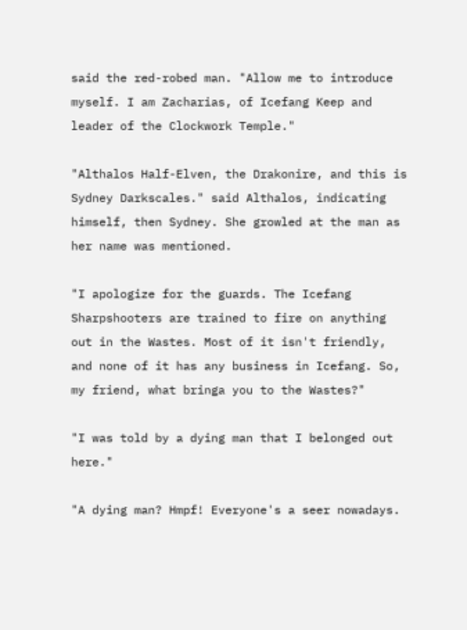said the red-robed man. "Allow me to introduce myself. I am Zacharias, of Icefang Keep and leader of the Clockwork Temple."

"Althalos Half-Elven, the Drakonire, and this is Sydney Darkscales." said Althalos, indicating himself, then Sydney. She growled at the man as her name was mentioned.

"I apologize for the guards. The Icefang Sharpshooters are trained to fire on anything out in the Wastes. Most of it isn't friendly, and none of it has any business in Icefang. So, my friend, what bringa you to the Wastes?"

"I was told by a dying man that I belonged out here."

"A dying man? Hmpf! Everyone's a seer nowadays.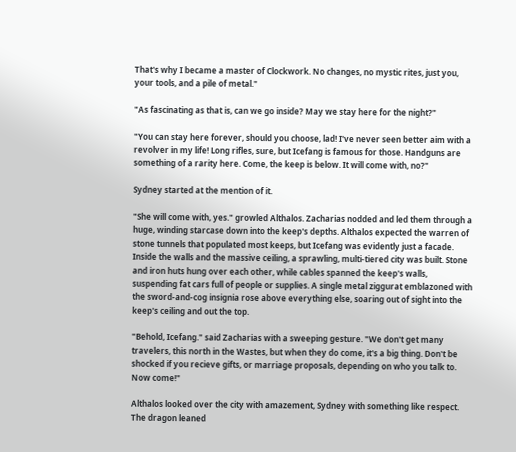That's why I became a master of Clockwork. No changes, no mystic rites, just you, your tools, and a pile of metal."

"As fascinating as that is, can we go inside? May we stay here for the night?"

"You can stay here forever, should you choose, lad! I've never seen better aim with a revolver in my life! Long rifles, sure, but Icefang is famous for those. Handguns are something of a rarity here. Come, the keep is below. It will come with, no?"

Sydney started at the mention of it.

"She will come with, yes." growled Althalos. Zacharias nodded and led them through a huge, winding starcase down into the keep's depths. Althalos expected the warren of stone tunnels that populated most keeps, but Icefang was evidently just a facade. Inside the walls and the massive ceiling, a sprawling, multi-tiered city was built. Stone and iron huts hung over each other, while cables spanned the keep's walls, suspending fat cars full of people or supplies. A single metal ziggurat emblazoned with the sword-and-cog insignia rose above everything else, soaring out of sight into the keep's ceiling and out the top.

"Behold, Icefang." said Zacharias with a sweeping gesture. "We don't get many travelers, this north in the Wastes, but when they do come, it's a big thing. Don't be shocked if you recieve gifts, or marriage proposals, depending on who you talk to. Now come!"

Althalos looked over the city with amazement, Sydney with something like respect. The dragon leaned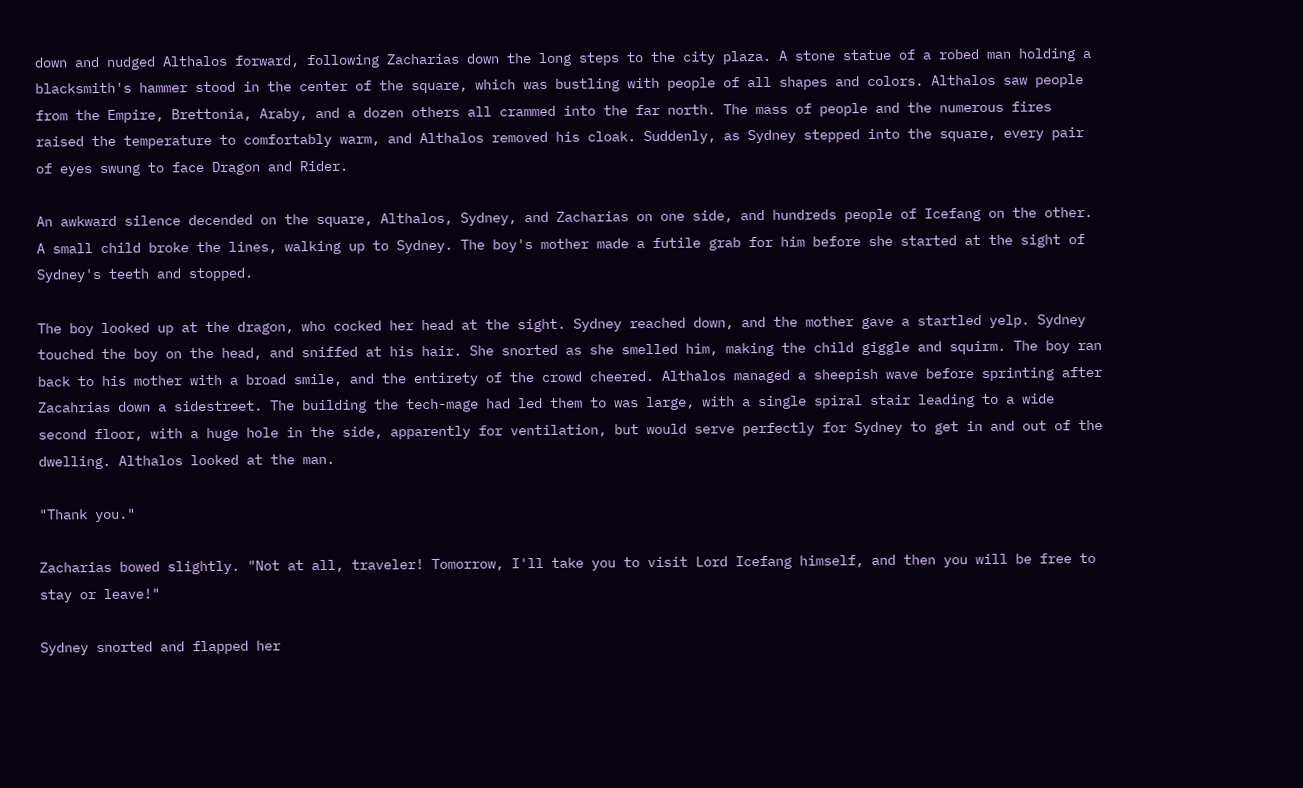down and nudged Althalos forward, following Zacharias down the long steps to the city plaza. A stone statue of a robed man holding a blacksmith's hammer stood in the center of the square, which was bustling with people of all shapes and colors. Althalos saw people from the Empire, Brettonia, Araby, and a dozen others all crammed into the far north. The mass of people and the numerous fires raised the temperature to comfortably warm, and Althalos removed his cloak. Suddenly, as Sydney stepped into the square, every pair of eyes swung to face Dragon and Rider.

An awkward silence decended on the square, Althalos, Sydney, and Zacharias on one side, and hundreds people of Icefang on the other. A small child broke the lines, walking up to Sydney. The boy's mother made a futile grab for him before she started at the sight of Sydney's teeth and stopped.

The boy looked up at the dragon, who cocked her head at the sight. Sydney reached down, and the mother gave a startled yelp. Sydney touched the boy on the head, and sniffed at his hair. She snorted as she smelled him, making the child giggle and squirm. The boy ran back to his mother with a broad smile, and the entirety of the crowd cheered. Althalos managed a sheepish wave before sprinting after Zacahrias down a sidestreet. The building the tech-mage had led them to was large, with a single spiral stair leading to a wide second floor, with a huge hole in the side, apparently for ventilation, but would serve perfectly for Sydney to get in and out of the dwelling. Althalos looked at the man.

"Thank you."

Zacharias bowed slightly. "Not at all, traveler! Tomorrow, I'll take you to visit Lord Icefang himself, and then you will be free to stay or leave!"

Sydney snorted and flapped her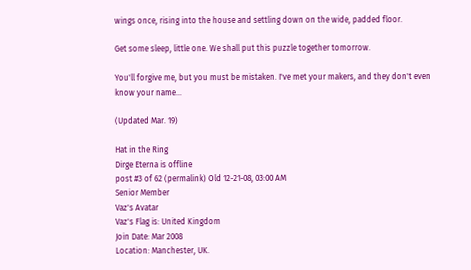wings once, rising into the house and settling down on the wide, padded floor.

Get some sleep, little one. We shall put this puzzle together tomorrow.

You'll forgive me, but you must be mistaken. I've met your makers, and they don't even know your name...

(Updated Mar. 19)

Hat in the Ring
Dirge Eterna is offline
post #3 of 62 (permalink) Old 12-21-08, 03:00 AM
Senior Member
Vaz's Avatar
Vaz's Flag is: United Kingdom
Join Date: Mar 2008
Location: Manchester, UK.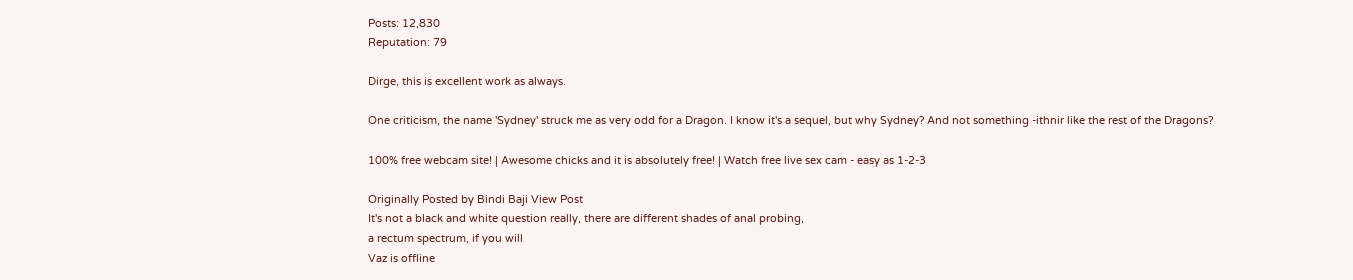Posts: 12,830
Reputation: 79

Dirge, this is excellent work as always.

One criticism, the name 'Sydney' struck me as very odd for a Dragon. I know it's a sequel, but why Sydney? And not something -ithnir like the rest of the Dragons?

100% free webcam site! | Awesome chicks and it is absolutely free! | Watch free live sex cam - easy as 1-2-3

Originally Posted by Bindi Baji View Post
It's not a black and white question really, there are different shades of anal probing,
a rectum spectrum, if you will
Vaz is offline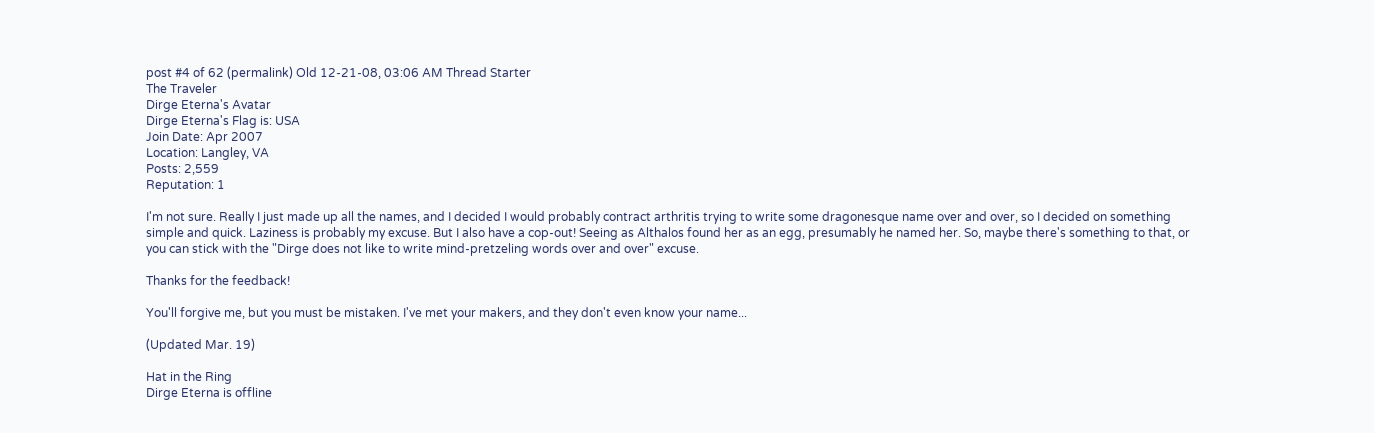post #4 of 62 (permalink) Old 12-21-08, 03:06 AM Thread Starter
The Traveler
Dirge Eterna's Avatar
Dirge Eterna's Flag is: USA
Join Date: Apr 2007
Location: Langley, VA
Posts: 2,559
Reputation: 1

I'm not sure. Really I just made up all the names, and I decided I would probably contract arthritis trying to write some dragonesque name over and over, so I decided on something simple and quick. Laziness is probably my excuse. But I also have a cop-out! Seeing as Althalos found her as an egg, presumably he named her. So, maybe there's something to that, or you can stick with the "Dirge does not like to write mind-pretzeling words over and over" excuse.

Thanks for the feedback!

You'll forgive me, but you must be mistaken. I've met your makers, and they don't even know your name...

(Updated Mar. 19)

Hat in the Ring
Dirge Eterna is offline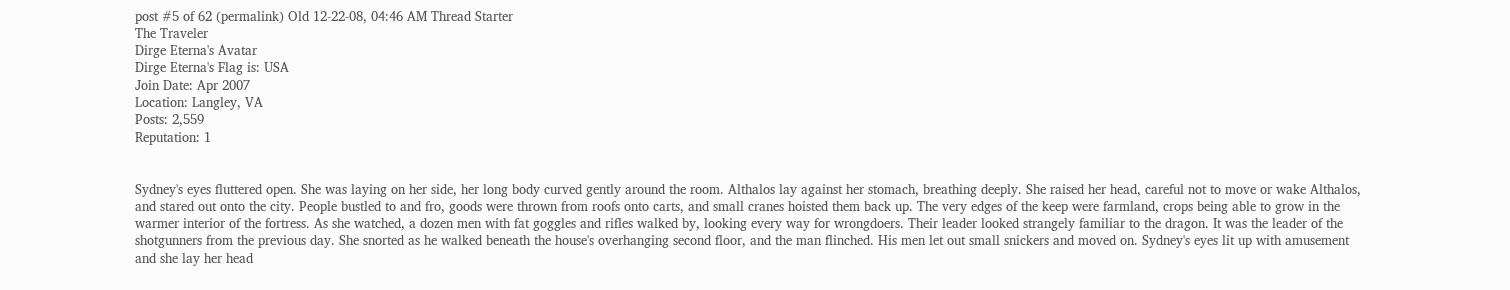post #5 of 62 (permalink) Old 12-22-08, 04:46 AM Thread Starter
The Traveler
Dirge Eterna's Avatar
Dirge Eterna's Flag is: USA
Join Date: Apr 2007
Location: Langley, VA
Posts: 2,559
Reputation: 1


Sydney's eyes fluttered open. She was laying on her side, her long body curved gently around the room. Althalos lay against her stomach, breathing deeply. She raised her head, careful not to move or wake Althalos, and stared out onto the city. People bustled to and fro, goods were thrown from roofs onto carts, and small cranes hoisted them back up. The very edges of the keep were farmland, crops being able to grow in the warmer interior of the fortress. As she watched, a dozen men with fat goggles and rifles walked by, looking every way for wrongdoers. Their leader looked strangely familiar to the dragon. It was the leader of the shotgunners from the previous day. She snorted as he walked beneath the house's overhanging second floor, and the man flinched. His men let out small snickers and moved on. Sydney's eyes lit up with amusement and she lay her head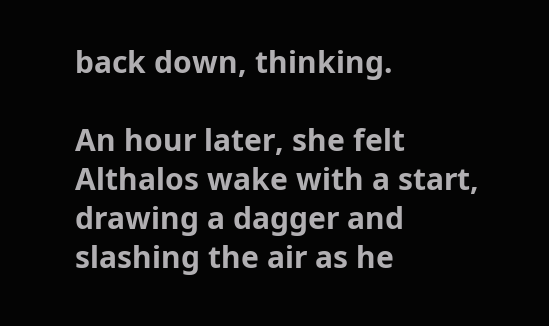back down, thinking.

An hour later, she felt Althalos wake with a start, drawing a dagger and slashing the air as he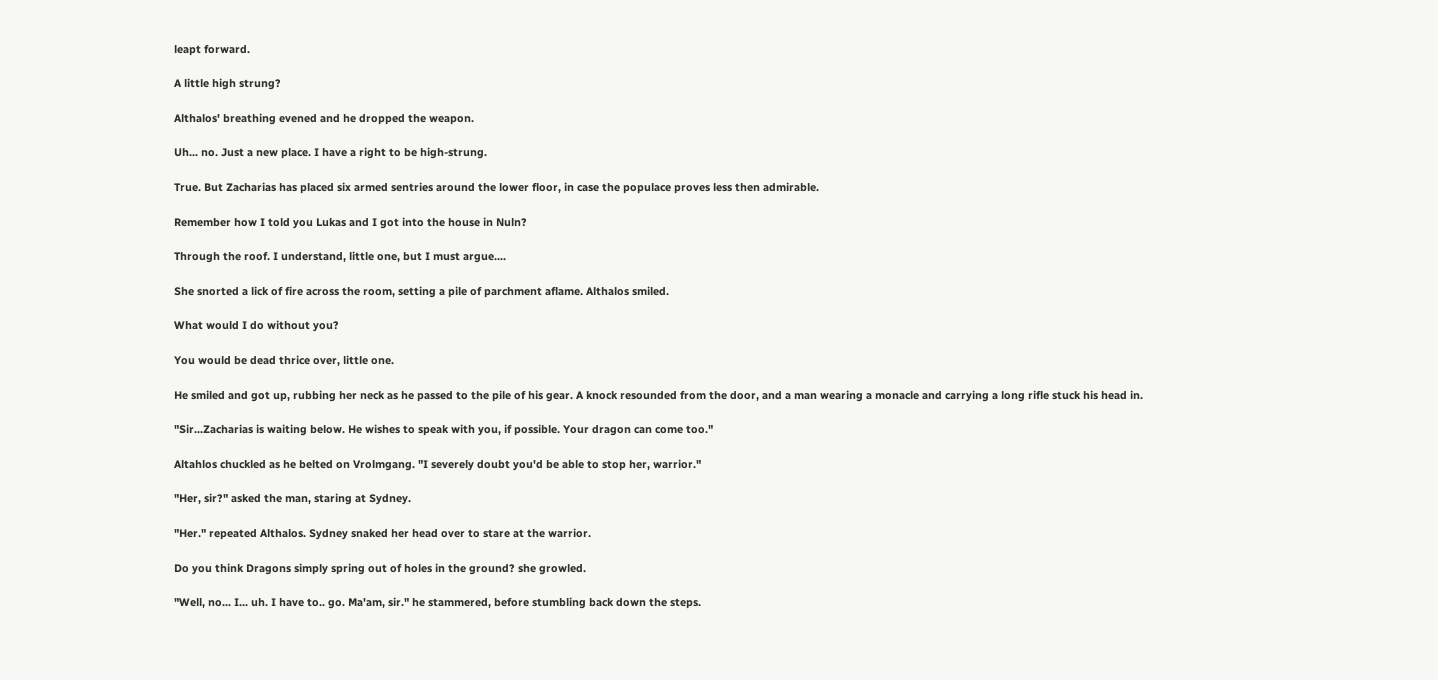leapt forward.

A little high strung?

Althalos' breathing evened and he dropped the weapon.

Uh... no. Just a new place. I have a right to be high-strung.

True. But Zacharias has placed six armed sentries around the lower floor, in case the populace proves less then admirable.

Remember how I told you Lukas and I got into the house in Nuln?

Through the roof. I understand, little one, but I must argue....

She snorted a lick of fire across the room, setting a pile of parchment aflame. Althalos smiled.

What would I do without you?

You would be dead thrice over, little one.

He smiled and got up, rubbing her neck as he passed to the pile of his gear. A knock resounded from the door, and a man wearing a monacle and carrying a long rifle stuck his head in.

"Sir...Zacharias is waiting below. He wishes to speak with you, if possible. Your dragon can come too."

Altahlos chuckled as he belted on Vrolmgang. "I severely doubt you'd be able to stop her, warrior."

"Her, sir?" asked the man, staring at Sydney.

"Her." repeated Althalos. Sydney snaked her head over to stare at the warrior.

Do you think Dragons simply spring out of holes in the ground? she growled.

"Well, no... I... uh. I have to.. go. Ma'am, sir." he stammered, before stumbling back down the steps.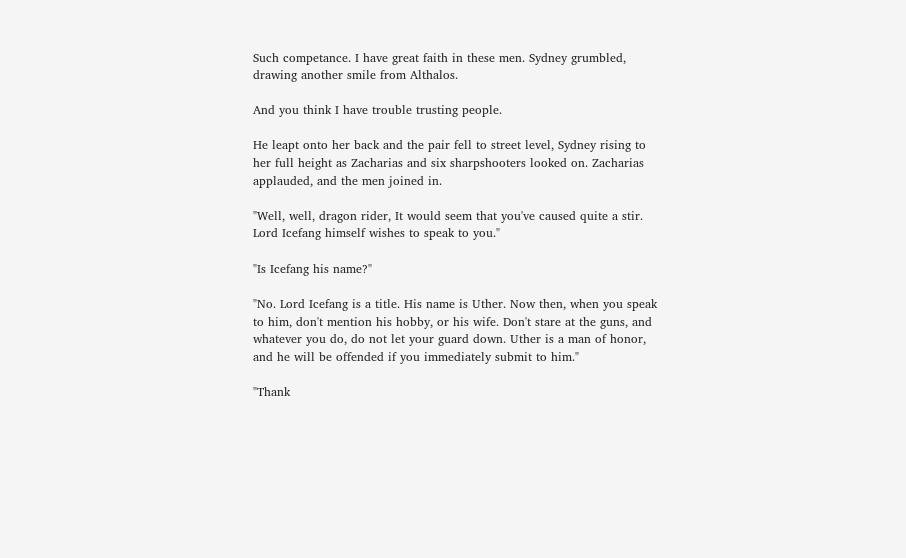Such competance. I have great faith in these men. Sydney grumbled, drawing another smile from Althalos.

And you think I have trouble trusting people.

He leapt onto her back and the pair fell to street level, Sydney rising to her full height as Zacharias and six sharpshooters looked on. Zacharias applauded, and the men joined in.

"Well, well, dragon rider, It would seem that you've caused quite a stir. Lord Icefang himself wishes to speak to you."

"Is Icefang his name?"

"No. Lord Icefang is a title. His name is Uther. Now then, when you speak to him, don't mention his hobby, or his wife. Don't stare at the guns, and whatever you do, do not let your guard down. Uther is a man of honor, and he will be offended if you immediately submit to him."

"Thank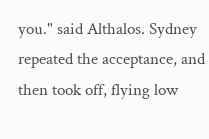you." said Althalos. Sydney repeated the acceptance, and then took off, flying low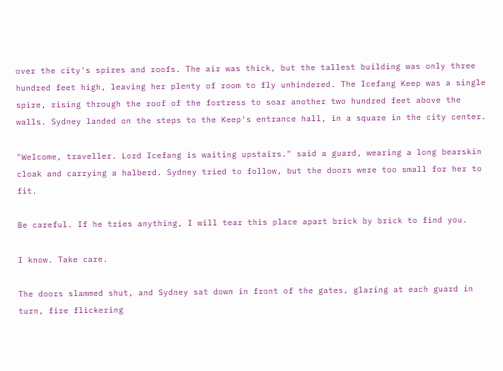over the city's spires and roofs. The air was thick, but the tallest building was only three hundred feet high, leaving her plenty of room to fly unhindered. The Icefang Keep was a single spire, rising through the roof of the fortress to soar another two hundred feet above the walls. Sydney landed on the steps to the Keep's entrance hall, in a square in the city center.

"Welcome, traveller. Lord Icefang is waiting upstairs." said a guard, wearing a long bearskin cloak and carrying a halberd. Sydney tried to follow, but the doors were too small for her to fit.

Be careful. If he tries anything, I will tear this place apart brick by brick to find you.

I know. Take care.

The doors slammed shut, and Sydney sat down in front of the gates, glaring at each guard in turn, fire flickering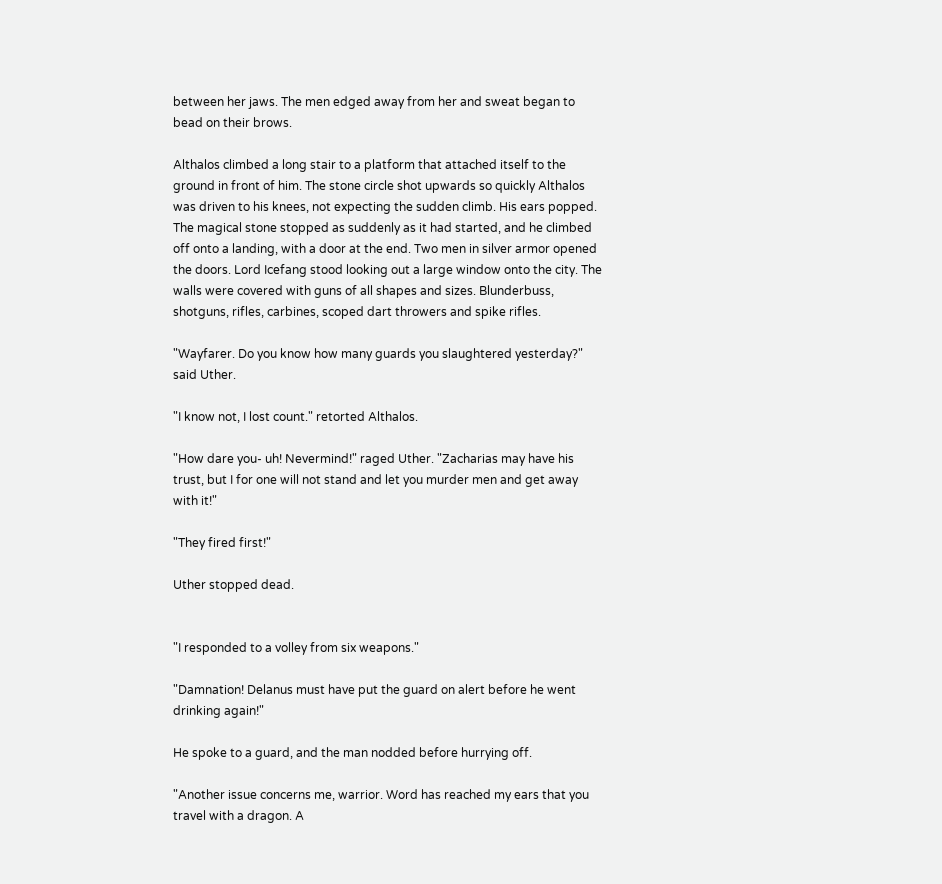between her jaws. The men edged away from her and sweat began to bead on their brows.

Althalos climbed a long stair to a platform that attached itself to the ground in front of him. The stone circle shot upwards so quickly Althalos was driven to his knees, not expecting the sudden climb. His ears popped. The magical stone stopped as suddenly as it had started, and he climbed off onto a landing, with a door at the end. Two men in silver armor opened the doors. Lord Icefang stood looking out a large window onto the city. The walls were covered with guns of all shapes and sizes. Blunderbuss, shotguns, rifles, carbines, scoped dart throwers and spike rifles.

"Wayfarer. Do you know how many guards you slaughtered yesterday?" said Uther.

"I know not, I lost count." retorted Althalos.

"How dare you- uh! Nevermind!" raged Uther. "Zacharias may have his trust, but I for one will not stand and let you murder men and get away with it!"

"They fired first!"

Uther stopped dead.


"I responded to a volley from six weapons."

"Damnation! Delanus must have put the guard on alert before he went drinking again!"

He spoke to a guard, and the man nodded before hurrying off.

"Another issue concerns me, warrior. Word has reached my ears that you travel with a dragon. A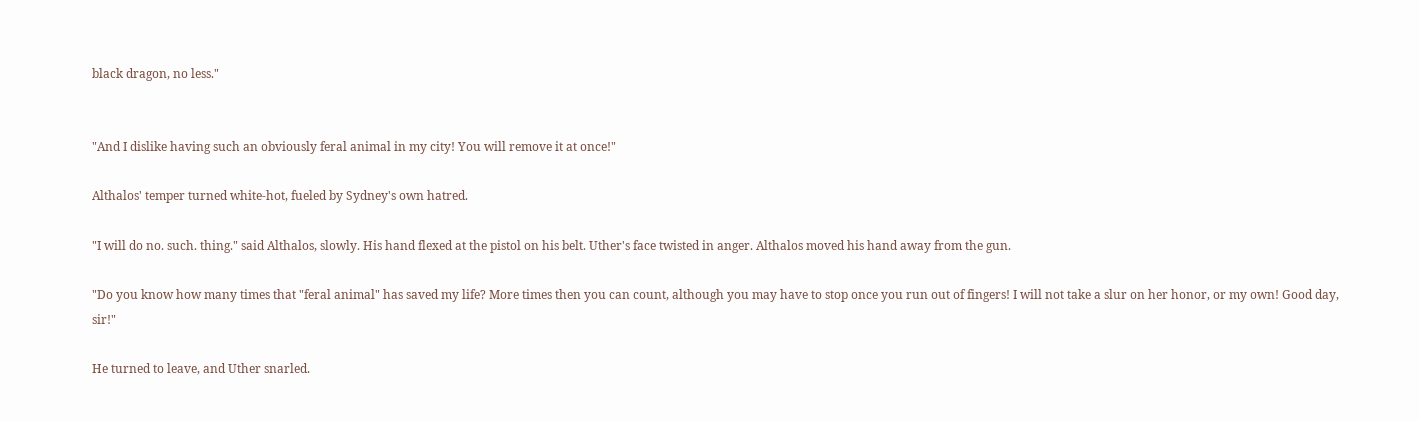black dragon, no less."


"And I dislike having such an obviously feral animal in my city! You will remove it at once!"

Althalos' temper turned white-hot, fueled by Sydney's own hatred.

"I will do no. such. thing." said Althalos, slowly. His hand flexed at the pistol on his belt. Uther's face twisted in anger. Althalos moved his hand away from the gun.

"Do you know how many times that "feral animal" has saved my life? More times then you can count, although you may have to stop once you run out of fingers! I will not take a slur on her honor, or my own! Good day, sir!"

He turned to leave, and Uther snarled.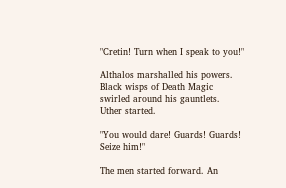"Cretin! Turn when I speak to you!"

Althalos marshalled his powers. Black wisps of Death Magic swirled around his gauntlets. Uther started.

"You would dare! Guards! Guards! Seize him!"

The men started forward. An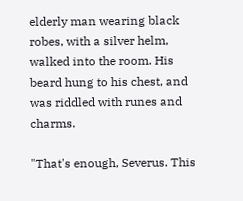elderly man wearing black robes, with a silver helm, walked into the room. His beard hung to his chest, and was riddled with runes and charms.

"That's enough, Severus. This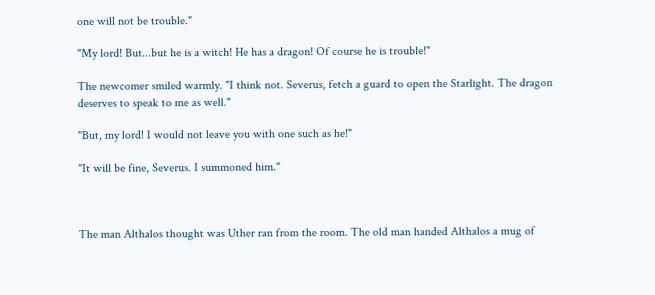one will not be trouble."

"My lord! But...but he is a witch! He has a dragon! Of course he is trouble!"

The newcomer smiled warmly. "I think not. Severus, fetch a guard to open the Starlight. The dragon deserves to speak to me as well."

"But, my lord! I would not leave you with one such as he!"

"It will be fine, Severus. I summoned him."



The man Althalos thought was Uther ran from the room. The old man handed Althalos a mug of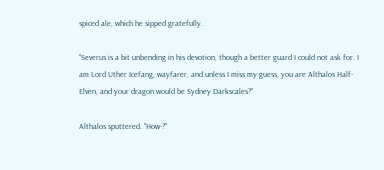spiced ale, which he sipped gratefully.

"Severus is a bit unbending in his devotion, though a better guard I could not ask for. I am Lord Uther Icefang, wayfarer, and unless I miss my guess, you are Althalos Half-Elven, and your dragon would be Sydney Darkscales?"

Althalos sputtered. "How-?"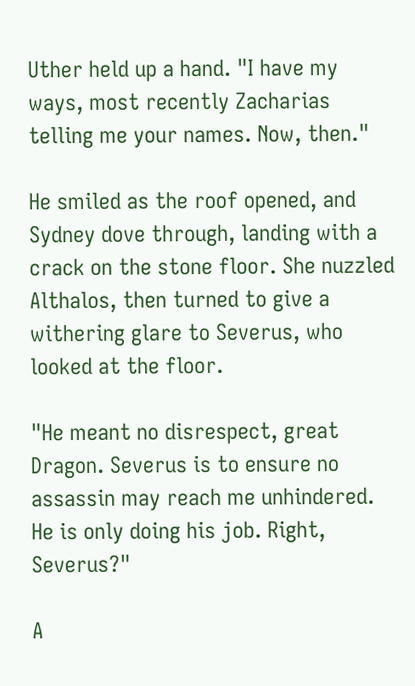Uther held up a hand. "I have my ways, most recently Zacharias telling me your names. Now, then."

He smiled as the roof opened, and Sydney dove through, landing with a crack on the stone floor. She nuzzled Althalos, then turned to give a withering glare to Severus, who looked at the floor.

"He meant no disrespect, great Dragon. Severus is to ensure no assassin may reach me unhindered. He is only doing his job. Right, Severus?"

A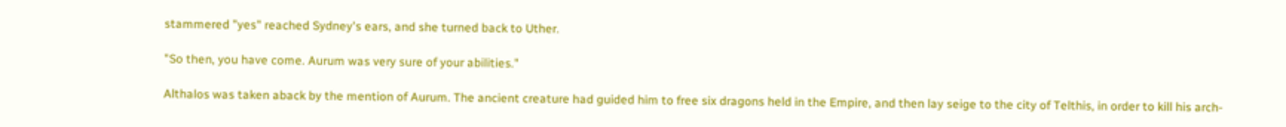stammered "yes" reached Sydney's ears, and she turned back to Uther.

"So then, you have come. Aurum was very sure of your abilities."

Althalos was taken aback by the mention of Aurum. The ancient creature had guided him to free six dragons held in the Empire, and then lay seige to the city of Telthis, in order to kill his arch-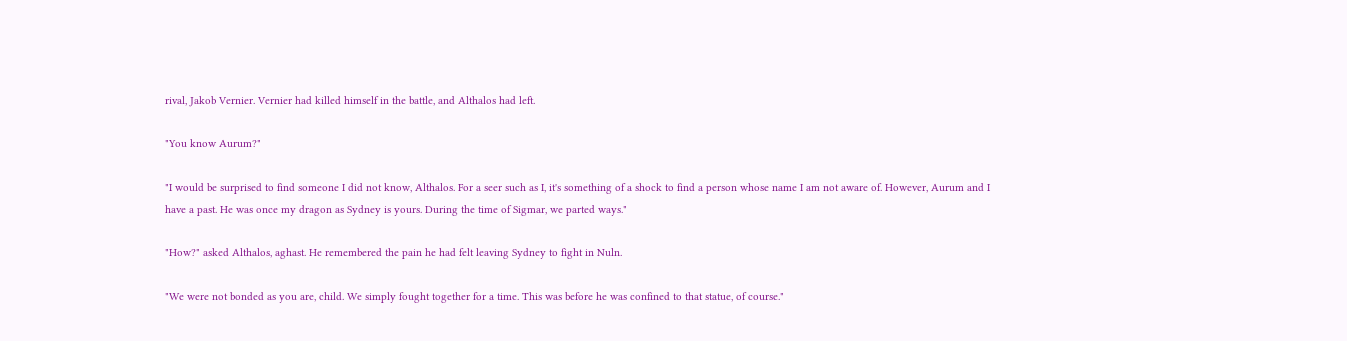rival, Jakob Vernier. Vernier had killed himself in the battle, and Althalos had left.

"You know Aurum?"

"I would be surprised to find someone I did not know, Althalos. For a seer such as I, it's something of a shock to find a person whose name I am not aware of. However, Aurum and I have a past. He was once my dragon as Sydney is yours. During the time of Sigmar, we parted ways."

"How?" asked Althalos, aghast. He remembered the pain he had felt leaving Sydney to fight in Nuln.

"We were not bonded as you are, child. We simply fought together for a time. This was before he was confined to that statue, of course."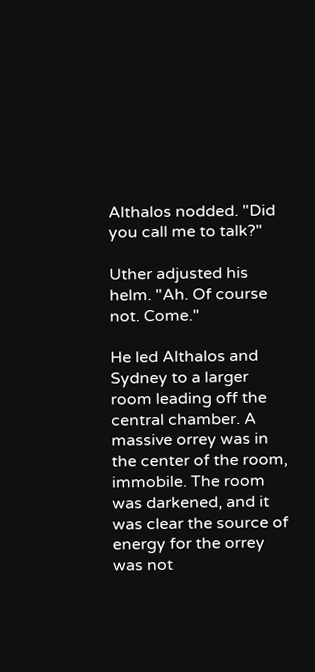Althalos nodded. "Did you call me to talk?"

Uther adjusted his helm. "Ah. Of course not. Come."

He led Althalos and Sydney to a larger room leading off the central chamber. A massive orrey was in the center of the room, immobile. The room was darkened, and it was clear the source of energy for the orrey was not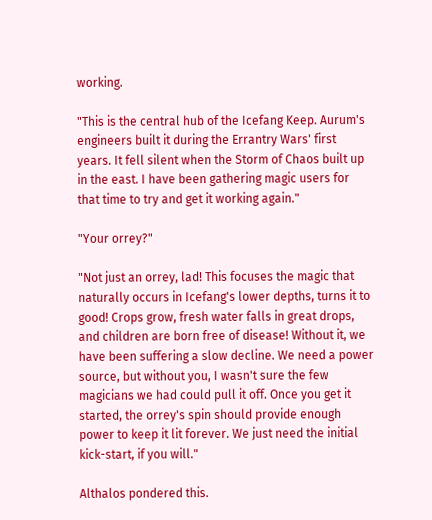working.

"This is the central hub of the Icefang Keep. Aurum's engineers built it during the Errantry Wars' first years. It fell silent when the Storm of Chaos built up in the east. I have been gathering magic users for that time to try and get it working again."

"Your orrey?"

"Not just an orrey, lad! This focuses the magic that naturally occurs in Icefang's lower depths, turns it to good! Crops grow, fresh water falls in great drops, and children are born free of disease! Without it, we have been suffering a slow decline. We need a power source, but without you, I wasn't sure the few magicians we had could pull it off. Once you get it started, the orrey's spin should provide enough power to keep it lit forever. We just need the initial kick-start, if you will."

Althalos pondered this.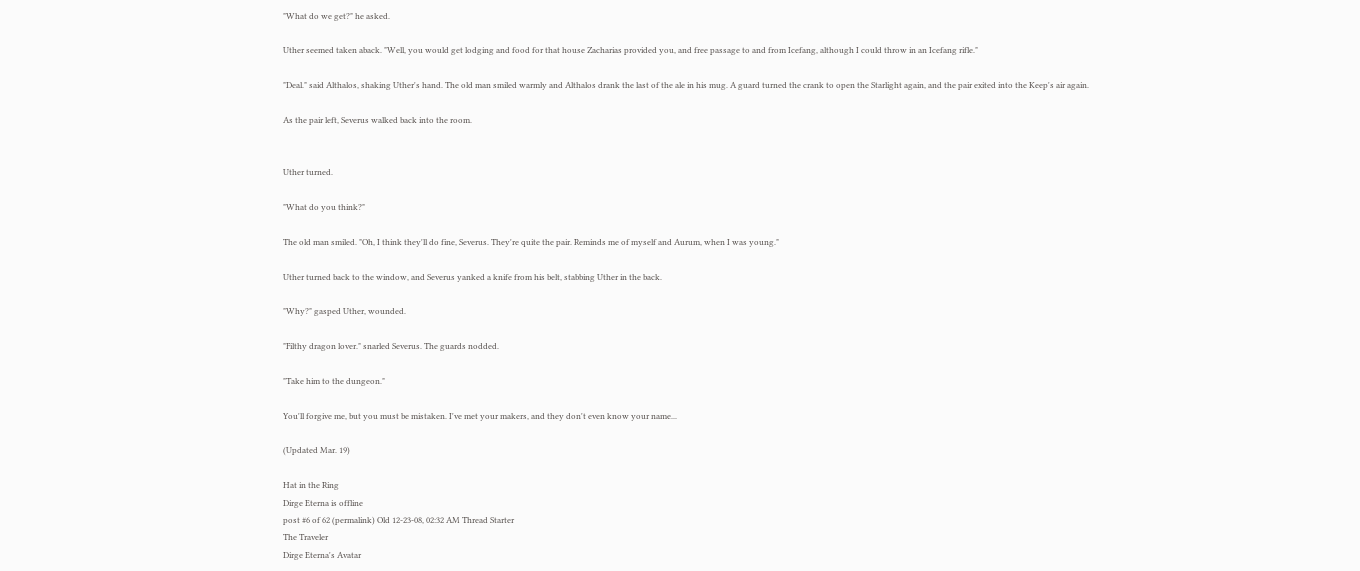"What do we get?" he asked.

Uther seemed taken aback. "Well, you would get lodging and food for that house Zacharias provided you, and free passage to and from Icefang, although I could throw in an Icefang rifle."

"Deal." said Althalos, shaking Uther's hand. The old man smiled warmly and Althalos drank the last of the ale in his mug. A guard turned the crank to open the Starlight again, and the pair exited into the Keep's air again.

As the pair left, Severus walked back into the room.


Uther turned.

"What do you think?"

The old man smiled. "Oh, I think they'll do fine, Severus. They're quite the pair. Reminds me of myself and Aurum, when I was young."

Uther turned back to the window, and Severus yanked a knife from his belt, stabbing Uther in the back.

"Why?" gasped Uther, wounded.

"Filthy dragon lover." snarled Severus. The guards nodded.

"Take him to the dungeon."

You'll forgive me, but you must be mistaken. I've met your makers, and they don't even know your name...

(Updated Mar. 19)

Hat in the Ring
Dirge Eterna is offline
post #6 of 62 (permalink) Old 12-23-08, 02:32 AM Thread Starter
The Traveler
Dirge Eterna's Avatar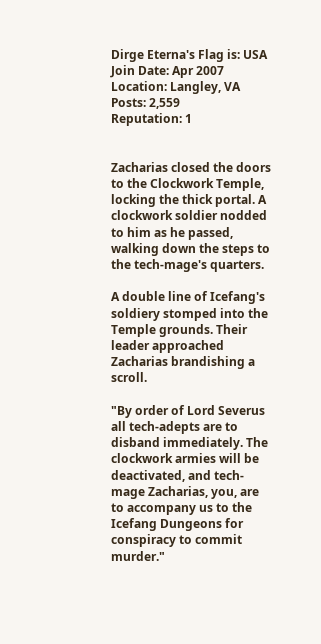Dirge Eterna's Flag is: USA
Join Date: Apr 2007
Location: Langley, VA
Posts: 2,559
Reputation: 1


Zacharias closed the doors to the Clockwork Temple, locking the thick portal. A clockwork soldier nodded to him as he passed, walking down the steps to the tech-mage's quarters.

A double line of Icefang's soldiery stomped into the Temple grounds. Their leader approached Zacharias brandishing a scroll.

"By order of Lord Severus all tech-adepts are to disband immediately. The clockwork armies will be deactivated, and tech-mage Zacharias, you, are to accompany us to the Icefang Dungeons for conspiracy to commit murder."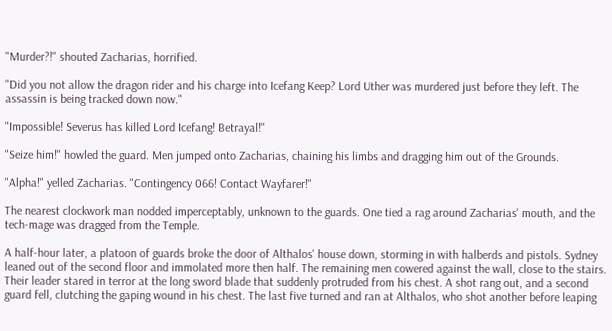"Murder?!" shouted Zacharias, horrified.

"Did you not allow the dragon rider and his charge into Icefang Keep? Lord Uther was murdered just before they left. The assassin is being tracked down now."

"Impossible! Severus has killed Lord Icefang! Betrayal!"

"Seize him!" howled the guard. Men jumped onto Zacharias, chaining his limbs and dragging him out of the Grounds.

"Alpha!" yelled Zacharias. "Contingency 066! Contact Wayfarer!"

The nearest clockwork man nodded imperceptably, unknown to the guards. One tied a rag around Zacharias' mouth, and the tech-mage was dragged from the Temple.

A half-hour later, a platoon of guards broke the door of Althalos' house down, storming in with halberds and pistols. Sydney leaned out of the second floor and immolated more then half. The remaining men cowered against the wall, close to the stairs. Their leader stared in terror at the long sword blade that suddenly protruded from his chest. A shot rang out, and a second guard fell, clutching the gaping wound in his chest. The last five turned and ran at Althalos, who shot another before leaping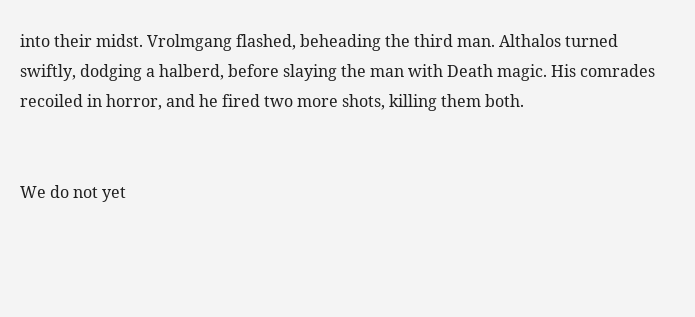into their midst. Vrolmgang flashed, beheading the third man. Althalos turned swiftly, dodging a halberd, before slaying the man with Death magic. His comrades recoiled in horror, and he fired two more shots, killing them both.


We do not yet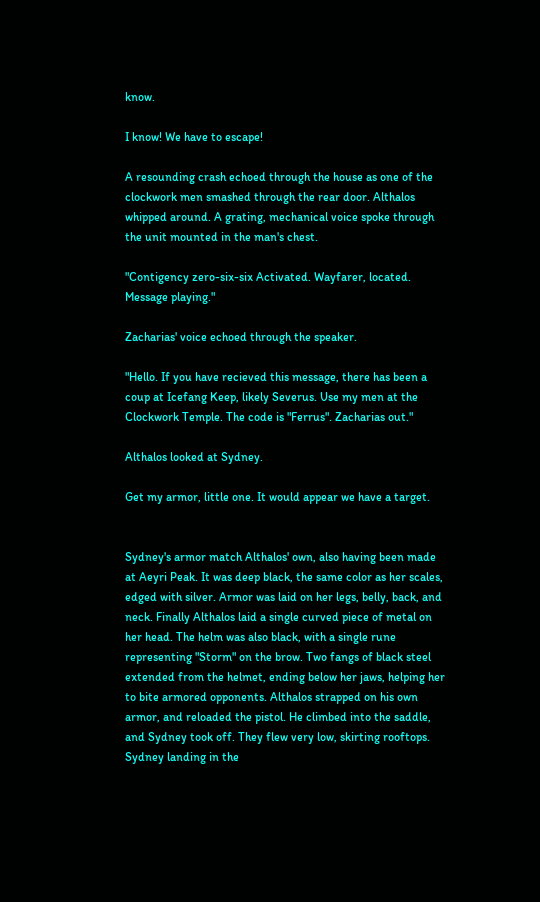know.

I know! We have to escape!

A resounding crash echoed through the house as one of the clockwork men smashed through the rear door. Althalos whipped around. A grating, mechanical voice spoke through the unit mounted in the man's chest.

"Contigency zero-six-six Activated. Wayfarer, located. Message playing."

Zacharias' voice echoed through the speaker.

"Hello. If you have recieved this message, there has been a coup at Icefang Keep, likely Severus. Use my men at the Clockwork Temple. The code is "Ferrus". Zacharias out."

Althalos looked at Sydney.

Get my armor, little one. It would appear we have a target.


Sydney's armor match Althalos' own, also having been made at Aeyri Peak. It was deep black, the same color as her scales, edged with silver. Armor was laid on her legs, belly, back, and neck. Finally Althalos laid a single curved piece of metal on her head. The helm was also black, with a single rune representing "Storm" on the brow. Two fangs of black steel extended from the helmet, ending below her jaws, helping her to bite armored opponents. Althalos strapped on his own armor, and reloaded the pistol. He climbed into the saddle, and Sydney took off. They flew very low, skirting rooftops. Sydney landing in the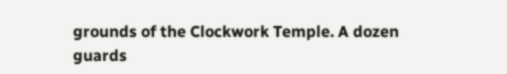grounds of the Clockwork Temple. A dozen guards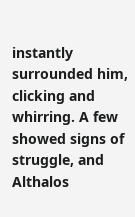instantly surrounded him, clicking and whirring. A few showed signs of struggle, and Althalos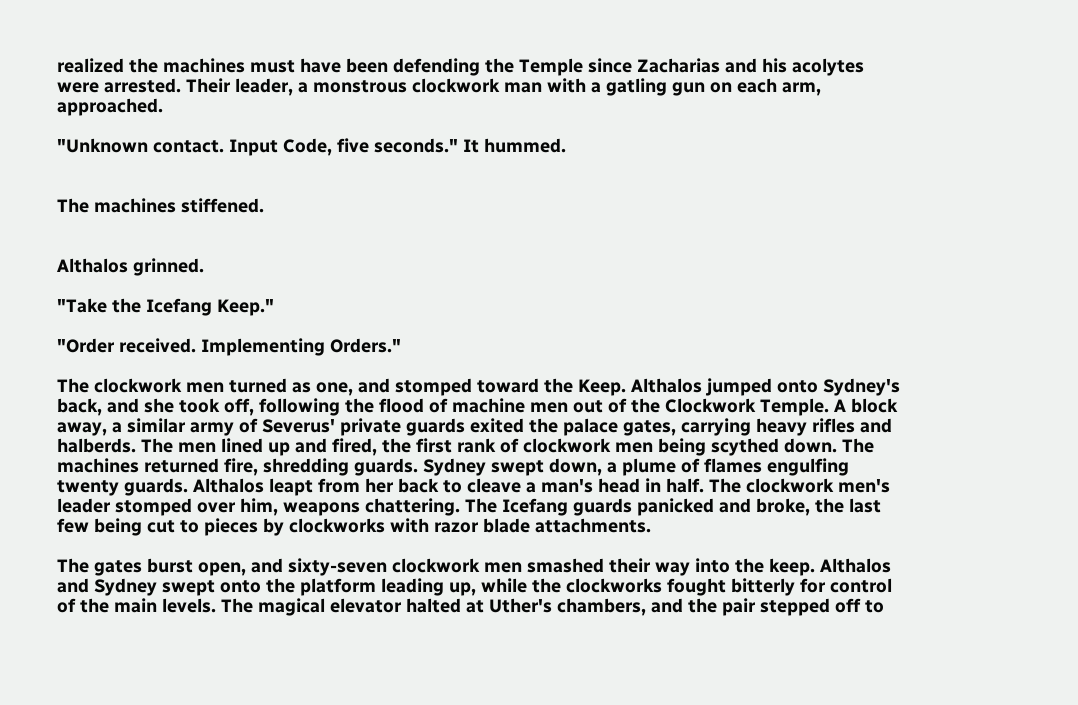realized the machines must have been defending the Temple since Zacharias and his acolytes were arrested. Their leader, a monstrous clockwork man with a gatling gun on each arm, approached.

"Unknown contact. Input Code, five seconds." It hummed.


The machines stiffened.


Althalos grinned.

"Take the Icefang Keep."

"Order received. Implementing Orders."

The clockwork men turned as one, and stomped toward the Keep. Althalos jumped onto Sydney's back, and she took off, following the flood of machine men out of the Clockwork Temple. A block away, a similar army of Severus' private guards exited the palace gates, carrying heavy rifles and halberds. The men lined up and fired, the first rank of clockwork men being scythed down. The machines returned fire, shredding guards. Sydney swept down, a plume of flames engulfing twenty guards. Althalos leapt from her back to cleave a man's head in half. The clockwork men's leader stomped over him, weapons chattering. The Icefang guards panicked and broke, the last few being cut to pieces by clockworks with razor blade attachments.

The gates burst open, and sixty-seven clockwork men smashed their way into the keep. Althalos and Sydney swept onto the platform leading up, while the clockworks fought bitterly for control of the main levels. The magical elevator halted at Uther's chambers, and the pair stepped off to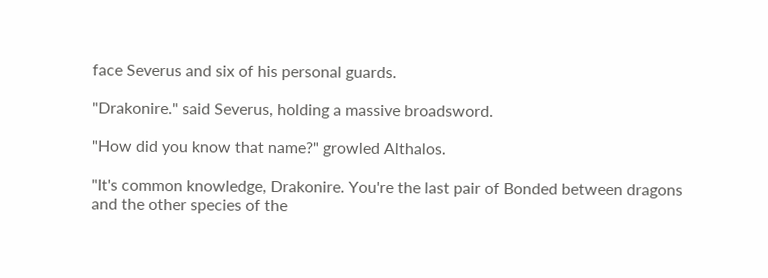face Severus and six of his personal guards.

"Drakonire." said Severus, holding a massive broadsword.

"How did you know that name?" growled Althalos.

"It's common knowledge, Drakonire. You're the last pair of Bonded between dragons and the other species of the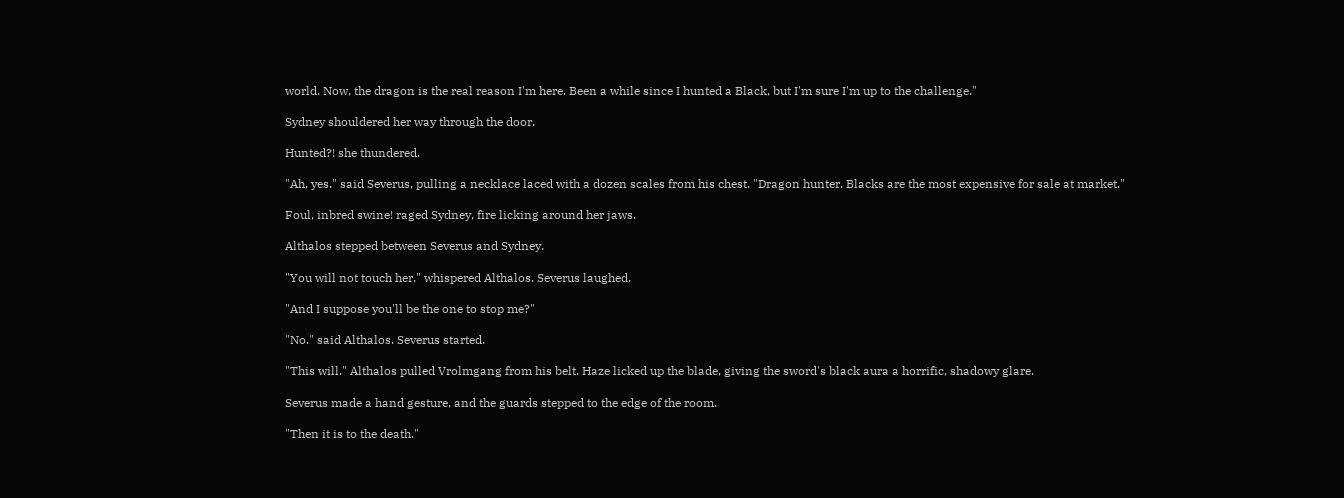world. Now, the dragon is the real reason I'm here. Been a while since I hunted a Black, but I'm sure I'm up to the challenge."

Sydney shouldered her way through the door.

Hunted?! she thundered.

"Ah, yes." said Severus, pulling a necklace laced with a dozen scales from his chest. "Dragon hunter. Blacks are the most expensive for sale at market."

Foul, inbred swine! raged Sydney, fire licking around her jaws.

Althalos stepped between Severus and Sydney.

"You will not touch her." whispered Althalos. Severus laughed.

"And I suppose you'll be the one to stop me?"

"No." said Althalos. Severus started.

"This will." Althalos pulled Vrolmgang from his belt. Haze licked up the blade, giving the sword's black aura a horrific, shadowy glare.

Severus made a hand gesture, and the guards stepped to the edge of the room.

"Then it is to the death."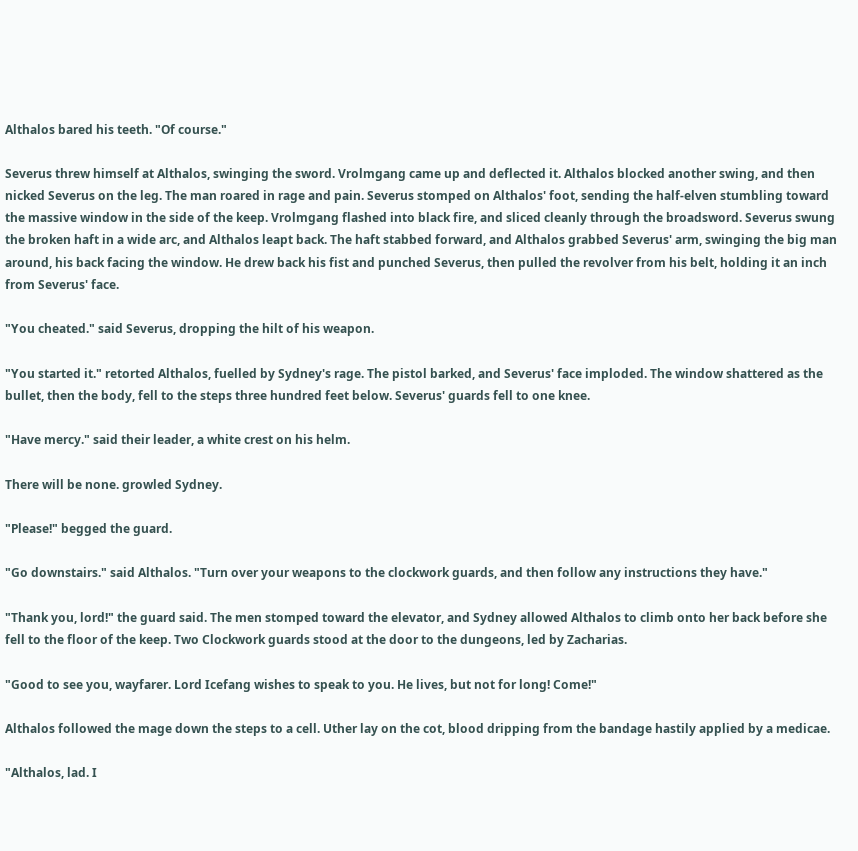Althalos bared his teeth. "Of course."

Severus threw himself at Althalos, swinging the sword. Vrolmgang came up and deflected it. Althalos blocked another swing, and then nicked Severus on the leg. The man roared in rage and pain. Severus stomped on Althalos' foot, sending the half-elven stumbling toward the massive window in the side of the keep. Vrolmgang flashed into black fire, and sliced cleanly through the broadsword. Severus swung the broken haft in a wide arc, and Althalos leapt back. The haft stabbed forward, and Althalos grabbed Severus' arm, swinging the big man around, his back facing the window. He drew back his fist and punched Severus, then pulled the revolver from his belt, holding it an inch from Severus' face.

"You cheated." said Severus, dropping the hilt of his weapon.

"You started it." retorted Althalos, fuelled by Sydney's rage. The pistol barked, and Severus' face imploded. The window shattered as the bullet, then the body, fell to the steps three hundred feet below. Severus' guards fell to one knee.

"Have mercy." said their leader, a white crest on his helm.

There will be none. growled Sydney.

"Please!" begged the guard.

"Go downstairs." said Althalos. "Turn over your weapons to the clockwork guards, and then follow any instructions they have."

"Thank you, lord!" the guard said. The men stomped toward the elevator, and Sydney allowed Althalos to climb onto her back before she fell to the floor of the keep. Two Clockwork guards stood at the door to the dungeons, led by Zacharias.

"Good to see you, wayfarer. Lord Icefang wishes to speak to you. He lives, but not for long! Come!"

Althalos followed the mage down the steps to a cell. Uther lay on the cot, blood dripping from the bandage hastily applied by a medicae.

"Althalos, lad. I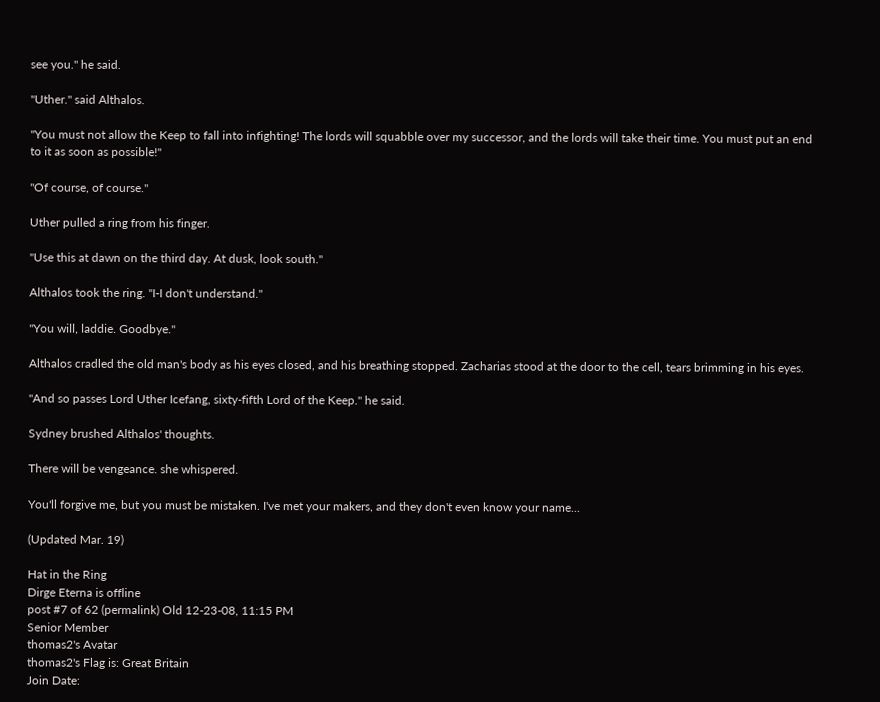see you." he said.

"Uther." said Althalos.

"You must not allow the Keep to fall into infighting! The lords will squabble over my successor, and the lords will take their time. You must put an end to it as soon as possible!"

"Of course, of course."

Uther pulled a ring from his finger.

"Use this at dawn on the third day. At dusk, look south."

Althalos took the ring. "I-I don't understand."

"You will, laddie. Goodbye."

Althalos cradled the old man's body as his eyes closed, and his breathing stopped. Zacharias stood at the door to the cell, tears brimming in his eyes.

"And so passes Lord Uther Icefang, sixty-fifth Lord of the Keep." he said.

Sydney brushed Althalos' thoughts.

There will be vengeance. she whispered.

You'll forgive me, but you must be mistaken. I've met your makers, and they don't even know your name...

(Updated Mar. 19)

Hat in the Ring
Dirge Eterna is offline
post #7 of 62 (permalink) Old 12-23-08, 11:15 PM
Senior Member
thomas2's Avatar
thomas2's Flag is: Great Britain
Join Date: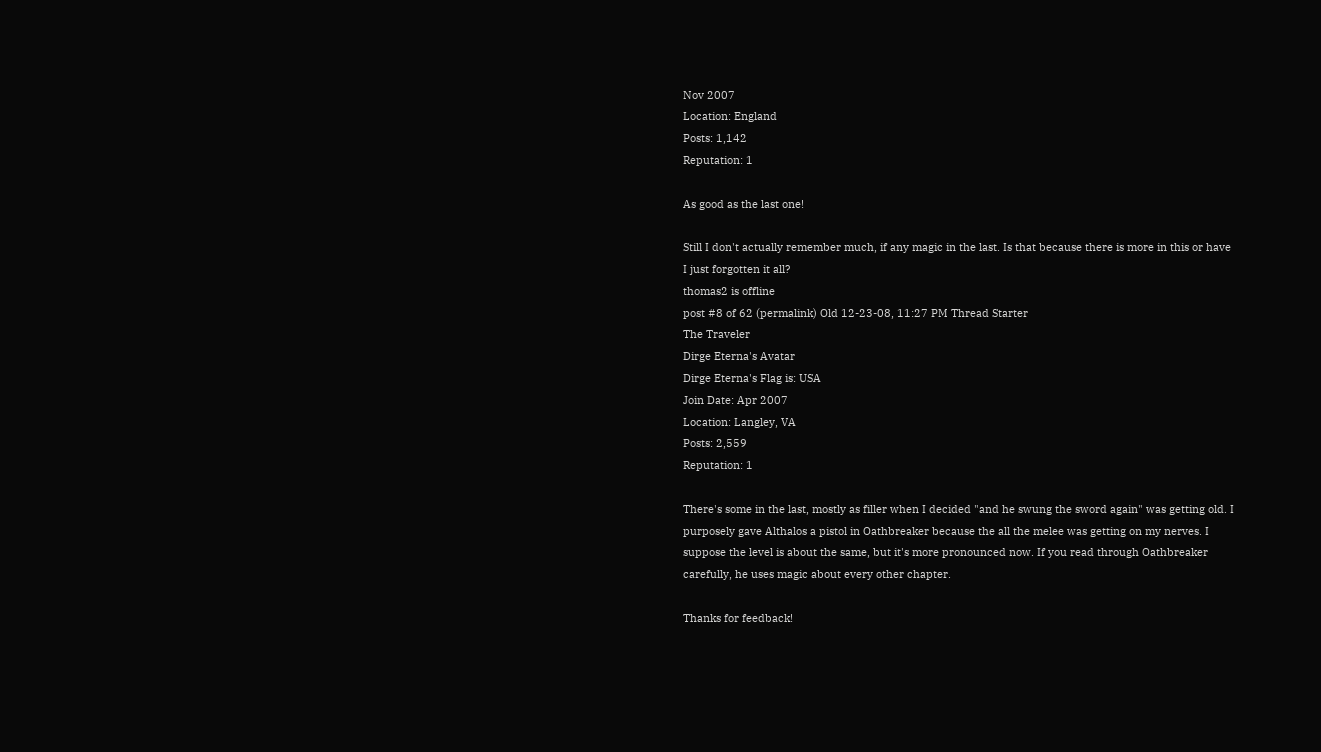Nov 2007
Location: England
Posts: 1,142
Reputation: 1

As good as the last one!

Still I don't actually remember much, if any magic in the last. Is that because there is more in this or have I just forgotten it all?
thomas2 is offline
post #8 of 62 (permalink) Old 12-23-08, 11:27 PM Thread Starter
The Traveler
Dirge Eterna's Avatar
Dirge Eterna's Flag is: USA
Join Date: Apr 2007
Location: Langley, VA
Posts: 2,559
Reputation: 1

There's some in the last, mostly as filler when I decided "and he swung the sword again" was getting old. I purposely gave Althalos a pistol in Oathbreaker because the all the melee was getting on my nerves. I suppose the level is about the same, but it's more pronounced now. If you read through Oathbreaker carefully, he uses magic about every other chapter.

Thanks for feedback!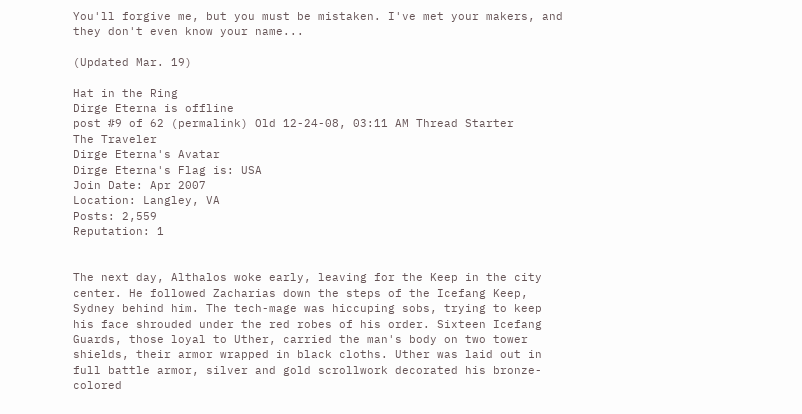You'll forgive me, but you must be mistaken. I've met your makers, and they don't even know your name...

(Updated Mar. 19)

Hat in the Ring
Dirge Eterna is offline
post #9 of 62 (permalink) Old 12-24-08, 03:11 AM Thread Starter
The Traveler
Dirge Eterna's Avatar
Dirge Eterna's Flag is: USA
Join Date: Apr 2007
Location: Langley, VA
Posts: 2,559
Reputation: 1


The next day, Althalos woke early, leaving for the Keep in the city center. He followed Zacharias down the steps of the Icefang Keep, Sydney behind him. The tech-mage was hiccuping sobs, trying to keep his face shrouded under the red robes of his order. Sixteen Icefang Guards, those loyal to Uther, carried the man's body on two tower shields, their armor wrapped in black cloths. Uther was laid out in full battle armor, silver and gold scrollwork decorated his bronze-colored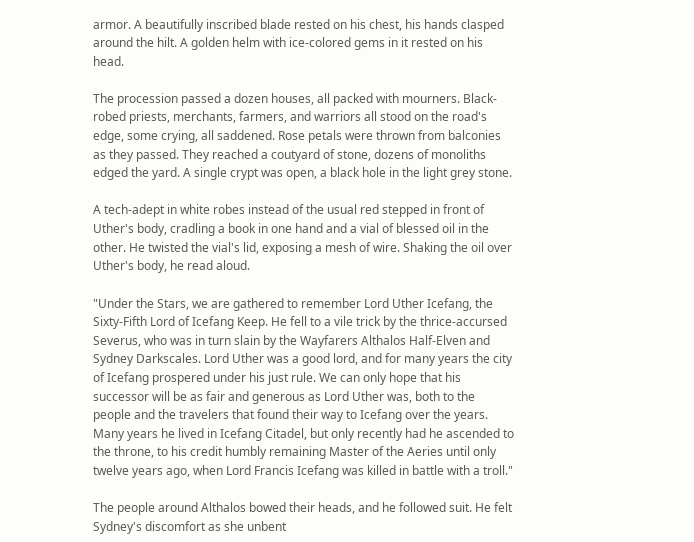armor. A beautifully inscribed blade rested on his chest, his hands clasped around the hilt. A golden helm with ice-colored gems in it rested on his head.

The procession passed a dozen houses, all packed with mourners. Black-robed priests, merchants, farmers, and warriors all stood on the road's edge, some crying, all saddened. Rose petals were thrown from balconies as they passed. They reached a coutyard of stone, dozens of monoliths edged the yard. A single crypt was open, a black hole in the light grey stone.

A tech-adept in white robes instead of the usual red stepped in front of Uther's body, cradling a book in one hand and a vial of blessed oil in the other. He twisted the vial's lid, exposing a mesh of wire. Shaking the oil over Uther's body, he read aloud.

"Under the Stars, we are gathered to remember Lord Uther Icefang, the Sixty-Fifth Lord of Icefang Keep. He fell to a vile trick by the thrice-accursed Severus, who was in turn slain by the Wayfarers Althalos Half-Elven and Sydney Darkscales. Lord Uther was a good lord, and for many years the city of Icefang prospered under his just rule. We can only hope that his successor will be as fair and generous as Lord Uther was, both to the people and the travelers that found their way to Icefang over the years. Many years he lived in Icefang Citadel, but only recently had he ascended to the throne, to his credit humbly remaining Master of the Aeries until only twelve years ago, when Lord Francis Icefang was killed in battle with a troll."

The people around Althalos bowed their heads, and he followed suit. He felt Sydney's discomfort as she unbent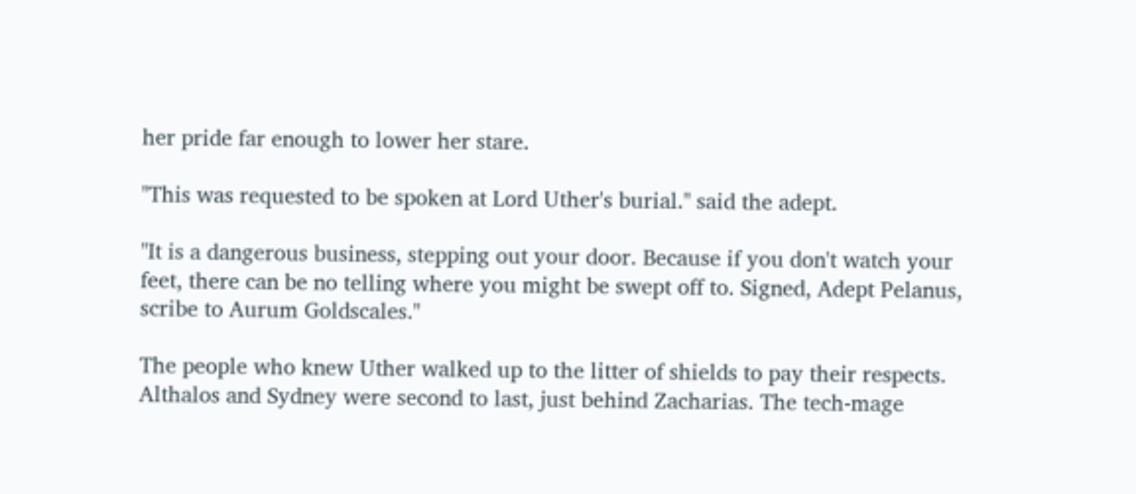her pride far enough to lower her stare.

"This was requested to be spoken at Lord Uther's burial." said the adept.

"It is a dangerous business, stepping out your door. Because if you don't watch your feet, there can be no telling where you might be swept off to. Signed, Adept Pelanus, scribe to Aurum Goldscales."

The people who knew Uther walked up to the litter of shields to pay their respects. Althalos and Sydney were second to last, just behind Zacharias. The tech-mage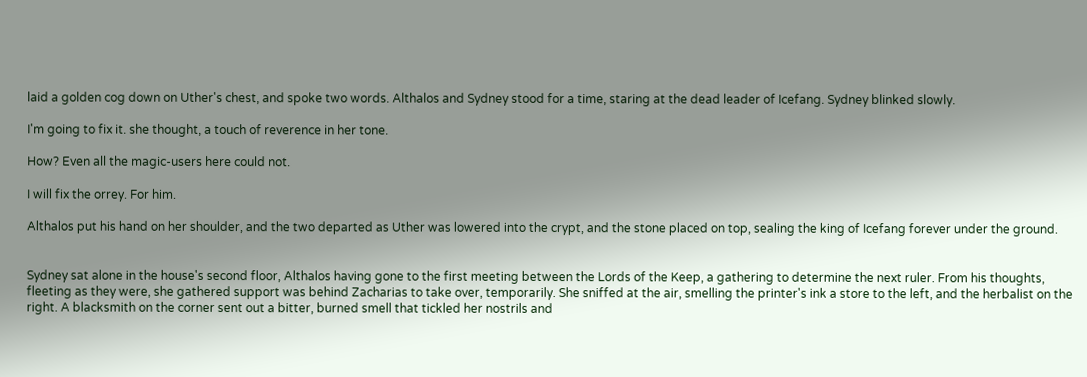laid a golden cog down on Uther's chest, and spoke two words. Althalos and Sydney stood for a time, staring at the dead leader of Icefang. Sydney blinked slowly.

I'm going to fix it. she thought, a touch of reverence in her tone.

How? Even all the magic-users here could not.

I will fix the orrey. For him.

Althalos put his hand on her shoulder, and the two departed as Uther was lowered into the crypt, and the stone placed on top, sealing the king of Icefang forever under the ground.


Sydney sat alone in the house's second floor, Althalos having gone to the first meeting between the Lords of the Keep, a gathering to determine the next ruler. From his thoughts, fleeting as they were, she gathered support was behind Zacharias to take over, temporarily. She sniffed at the air, smelling the printer's ink a store to the left, and the herbalist on the right. A blacksmith on the corner sent out a bitter, burned smell that tickled her nostrils and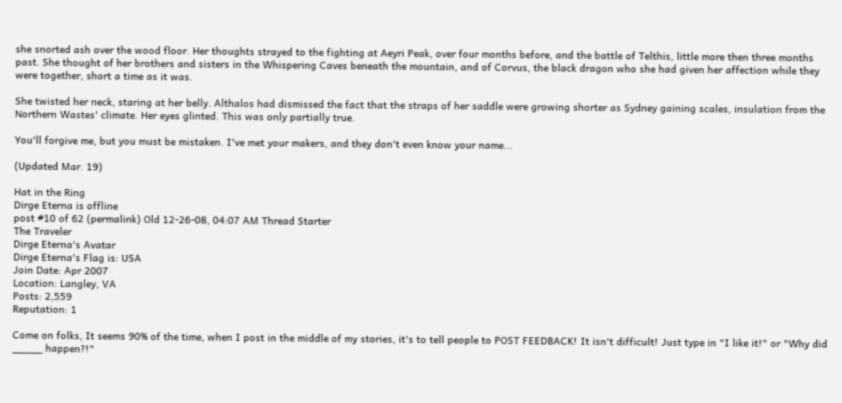she snorted ash over the wood floor. Her thoughts strayed to the fighting at Aeyri Peak, over four months before, and the battle of Telthis, little more then three months past. She thought of her brothers and sisters in the Whispering Caves beneath the mountain, and of Corvus, the black dragon who she had given her affection while they were together, short a time as it was.

She twisted her neck, staring at her belly. Althalos had dismissed the fact that the straps of her saddle were growing shorter as Sydney gaining scales, insulation from the Northern Wastes' climate. Her eyes glinted. This was only partially true.

You'll forgive me, but you must be mistaken. I've met your makers, and they don't even know your name...

(Updated Mar. 19)

Hat in the Ring
Dirge Eterna is offline
post #10 of 62 (permalink) Old 12-26-08, 04:07 AM Thread Starter
The Traveler
Dirge Eterna's Avatar
Dirge Eterna's Flag is: USA
Join Date: Apr 2007
Location: Langley, VA
Posts: 2,559
Reputation: 1

Come on folks, It seems 90% of the time, when I post in the middle of my stories, it's to tell people to POST FEEDBACK! It isn't difficult! Just type in "I like it!" or "Why did _____ happen?!"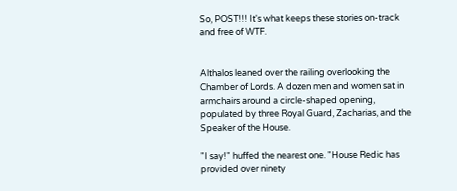So, POST!!! It's what keeps these stories on-track and free of WTF.


Althalos leaned over the railing overlooking the Chamber of Lords. A dozen men and women sat in armchairs around a circle-shaped opening, populated by three Royal Guard, Zacharias, and the Speaker of the House.

"I say!" huffed the nearest one. "House Redic has provided over ninety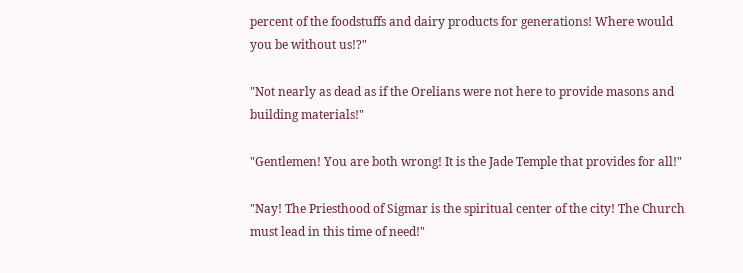percent of the foodstuffs and dairy products for generations! Where would you be without us!?"

"Not nearly as dead as if the Orelians were not here to provide masons and building materials!"

"Gentlemen! You are both wrong! It is the Jade Temple that provides for all!"

"Nay! The Priesthood of Sigmar is the spiritual center of the city! The Church must lead in this time of need!"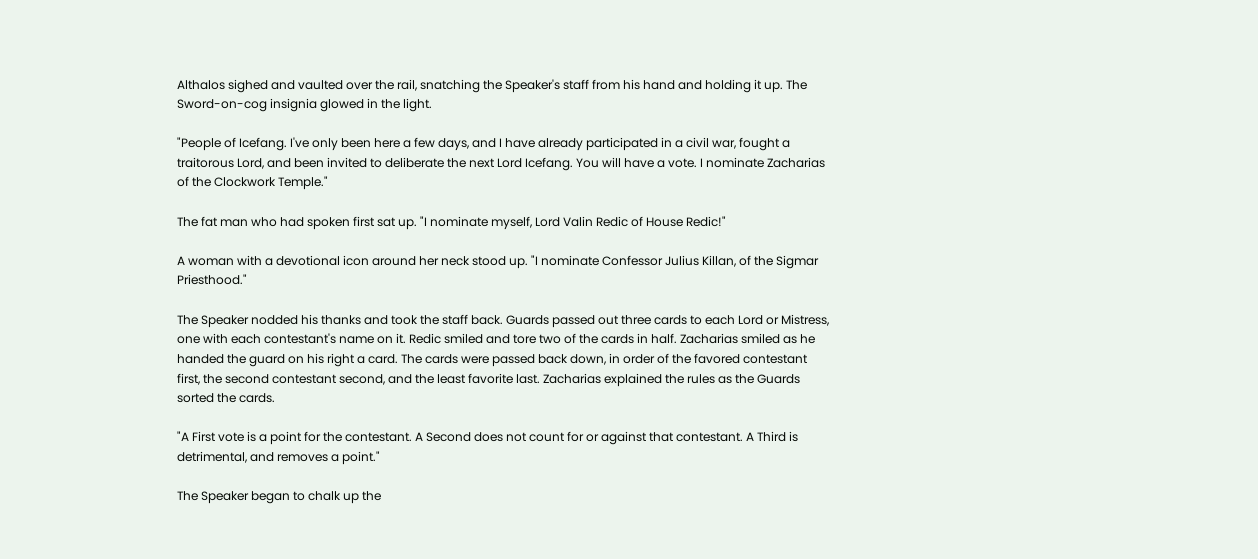Althalos sighed and vaulted over the rail, snatching the Speaker's staff from his hand and holding it up. The Sword-on-cog insignia glowed in the light.

"People of Icefang. I've only been here a few days, and I have already participated in a civil war, fought a traitorous Lord, and been invited to deliberate the next Lord Icefang. You will have a vote. I nominate Zacharias of the Clockwork Temple."

The fat man who had spoken first sat up. "I nominate myself, Lord Valin Redic of House Redic!"

A woman with a devotional icon around her neck stood up. "I nominate Confessor Julius Killan, of the Sigmar Priesthood."

The Speaker nodded his thanks and took the staff back. Guards passed out three cards to each Lord or Mistress, one with each contestant's name on it. Redic smiled and tore two of the cards in half. Zacharias smiled as he handed the guard on his right a card. The cards were passed back down, in order of the favored contestant first, the second contestant second, and the least favorite last. Zacharias explained the rules as the Guards sorted the cards.

"A First vote is a point for the contestant. A Second does not count for or against that contestant. A Third is detrimental, and removes a point."

The Speaker began to chalk up the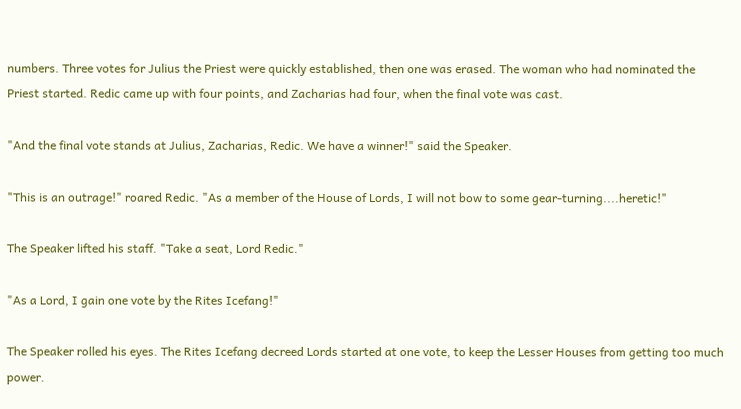numbers. Three votes for Julius the Priest were quickly established, then one was erased. The woman who had nominated the Priest started. Redic came up with four points, and Zacharias had four, when the final vote was cast.

"And the final vote stands at Julius, Zacharias, Redic. We have a winner!" said the Speaker.

"This is an outrage!" roared Redic. "As a member of the House of Lords, I will not bow to some gear-turning....heretic!"

The Speaker lifted his staff. "Take a seat, Lord Redic."

"As a Lord, I gain one vote by the Rites Icefang!"

The Speaker rolled his eyes. The Rites Icefang decreed Lords started at one vote, to keep the Lesser Houses from getting too much power.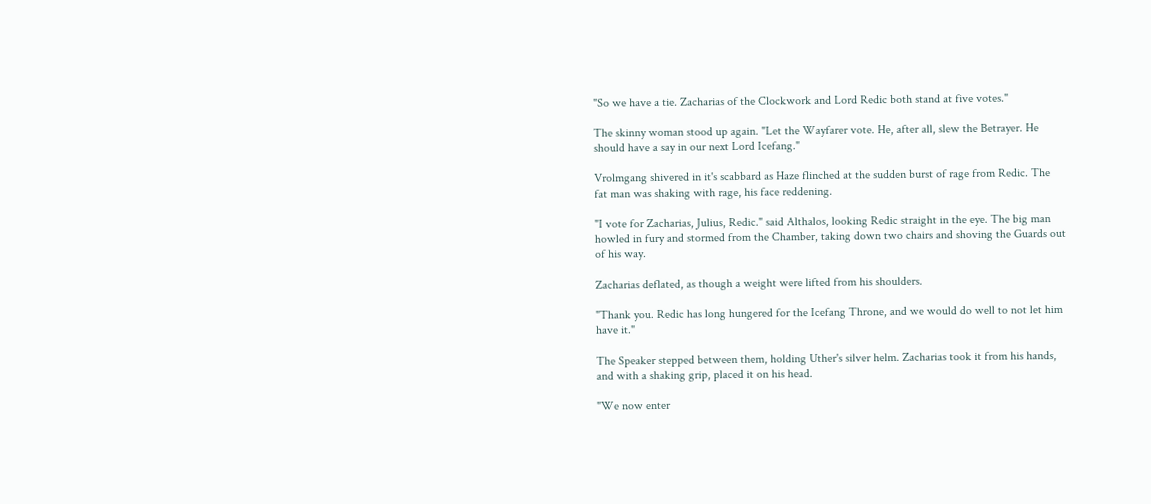"So we have a tie. Zacharias of the Clockwork and Lord Redic both stand at five votes."

The skinny woman stood up again. "Let the Wayfarer vote. He, after all, slew the Betrayer. He should have a say in our next Lord Icefang."

Vrolmgang shivered in it's scabbard as Haze flinched at the sudden burst of rage from Redic. The fat man was shaking with rage, his face reddening.

"I vote for Zacharias, Julius, Redic." said Althalos, looking Redic straight in the eye. The big man howled in fury and stormed from the Chamber, taking down two chairs and shoving the Guards out of his way.

Zacharias deflated, as though a weight were lifted from his shoulders.

"Thank you. Redic has long hungered for the Icefang Throne, and we would do well to not let him have it."

The Speaker stepped between them, holding Uther's silver helm. Zacharias took it from his hands, and with a shaking grip, placed it on his head.

"We now enter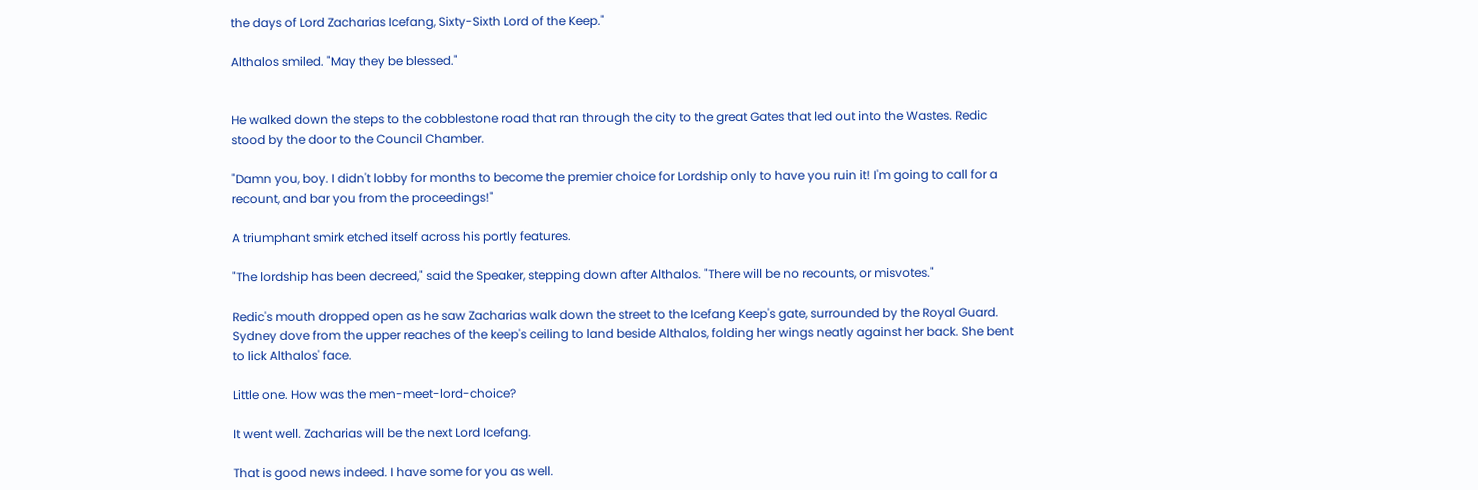the days of Lord Zacharias Icefang, Sixty-Sixth Lord of the Keep."

Althalos smiled. "May they be blessed."


He walked down the steps to the cobblestone road that ran through the city to the great Gates that led out into the Wastes. Redic stood by the door to the Council Chamber.

"Damn you, boy. I didn't lobby for months to become the premier choice for Lordship only to have you ruin it! I'm going to call for a recount, and bar you from the proceedings!"

A triumphant smirk etched itself across his portly features.

"The lordship has been decreed," said the Speaker, stepping down after Althalos. "There will be no recounts, or misvotes."

Redic's mouth dropped open as he saw Zacharias walk down the street to the Icefang Keep's gate, surrounded by the Royal Guard. Sydney dove from the upper reaches of the keep's ceiling to land beside Althalos, folding her wings neatly against her back. She bent to lick Althalos' face.

Little one. How was the men-meet-lord-choice?

It went well. Zacharias will be the next Lord Icefang.

That is good news indeed. I have some for you as well.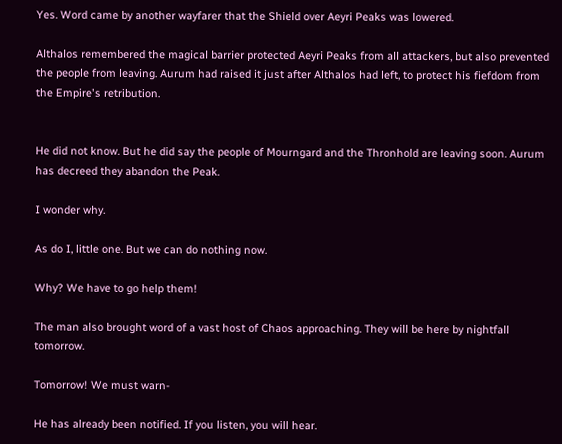Yes. Word came by another wayfarer that the Shield over Aeyri Peaks was lowered.

Althalos remembered the magical barrier protected Aeyri Peaks from all attackers, but also prevented the people from leaving. Aurum had raised it just after Althalos had left, to protect his fiefdom from the Empire's retribution.


He did not know. But he did say the people of Mourngard and the Thronhold are leaving soon. Aurum has decreed they abandon the Peak.

I wonder why.

As do I, little one. But we can do nothing now.

Why? We have to go help them!

The man also brought word of a vast host of Chaos approaching. They will be here by nightfall tomorrow.

Tomorrow! We must warn-

He has already been notified. If you listen, you will hear.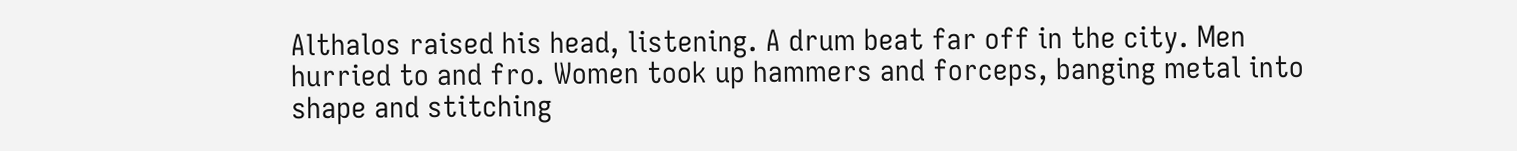Althalos raised his head, listening. A drum beat far off in the city. Men hurried to and fro. Women took up hammers and forceps, banging metal into shape and stitching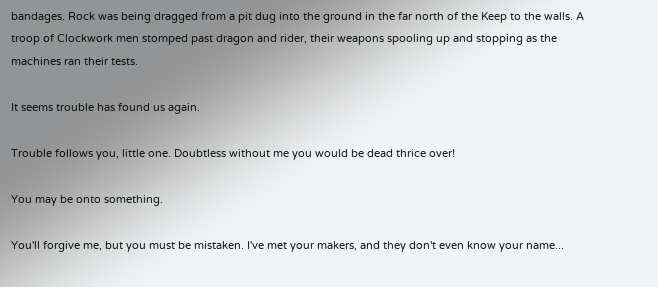bandages. Rock was being dragged from a pit dug into the ground in the far north of the Keep to the walls. A troop of Clockwork men stomped past dragon and rider, their weapons spooling up and stopping as the machines ran their tests.

It seems trouble has found us again.

Trouble follows you, little one. Doubtless without me you would be dead thrice over!

You may be onto something.

You'll forgive me, but you must be mistaken. I've met your makers, and they don't even know your name...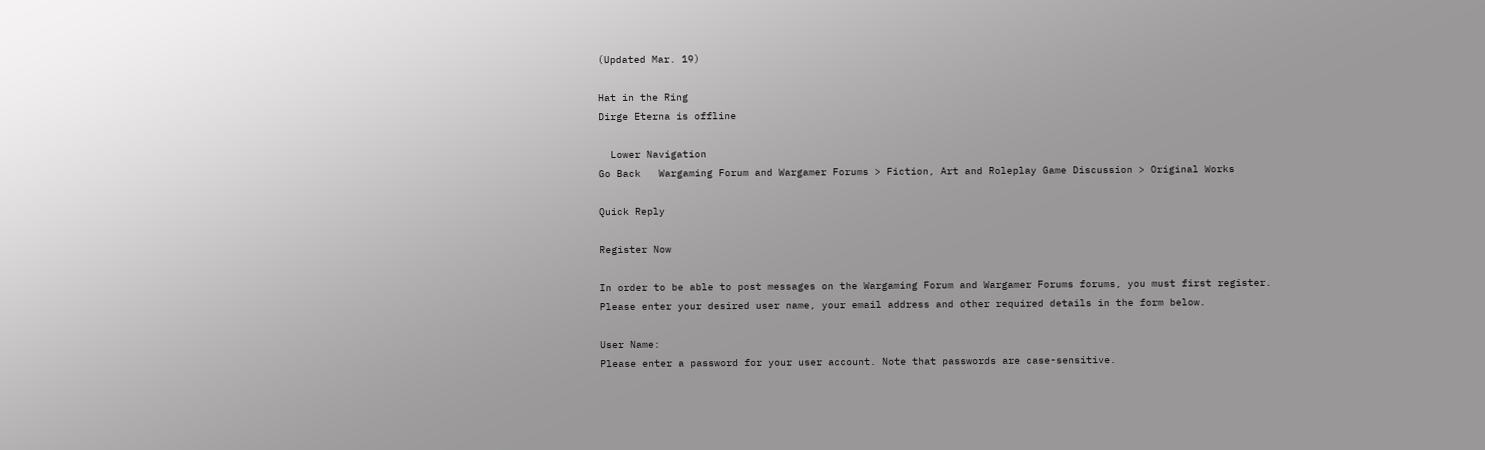(Updated Mar. 19)

Hat in the Ring
Dirge Eterna is offline

  Lower Navigation
Go Back   Wargaming Forum and Wargamer Forums > Fiction, Art and Roleplay Game Discussion > Original Works

Quick Reply

Register Now

In order to be able to post messages on the Wargaming Forum and Wargamer Forums forums, you must first register.
Please enter your desired user name, your email address and other required details in the form below.

User Name:
Please enter a password for your user account. Note that passwords are case-sensitive.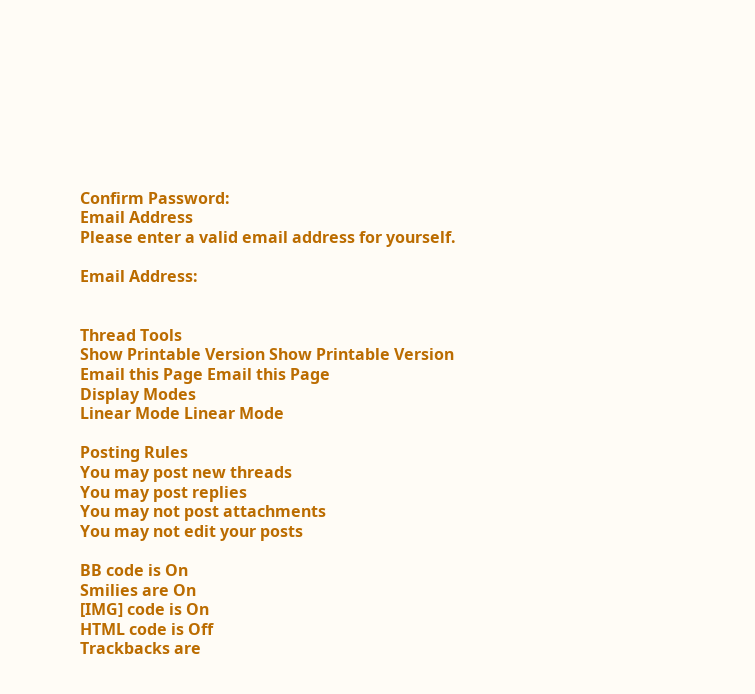Confirm Password:
Email Address
Please enter a valid email address for yourself.

Email Address:


Thread Tools
Show Printable Version Show Printable Version
Email this Page Email this Page
Display Modes
Linear Mode Linear Mode

Posting Rules
You may post new threads
You may post replies
You may not post attachments
You may not edit your posts

BB code is On
Smilies are On
[IMG] code is On
HTML code is Off
Trackbacks are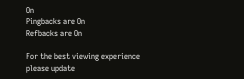On
Pingbacks are On
Refbacks are On

For the best viewing experience please update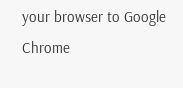your browser to Google Chrome